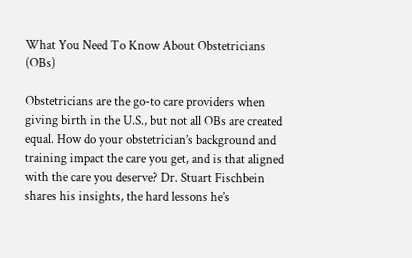What You Need To Know About Obstetricians (OBs)

Obstetricians are the go-to care providers when giving birth in the U.S., but not all OBs are created equal. How do your obstetrician’s background and training impact the care you get, and is that aligned with the care you deserve? Dr. Stuart Fischbein shares his insights, the hard lessons he’s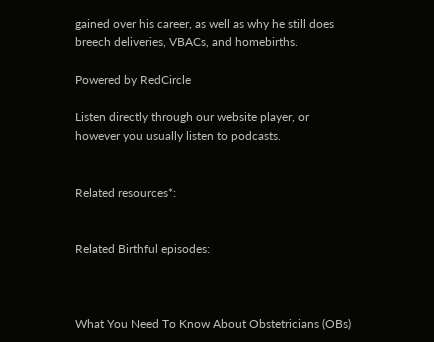gained over his career, as well as why he still does breech deliveries, VBACs, and homebirths.

Powered by RedCircle

Listen directly through our website player, or however you usually listen to podcasts.


Related resources*:


Related Birthful episodes:



What You Need To Know About Obstetricians (OBs)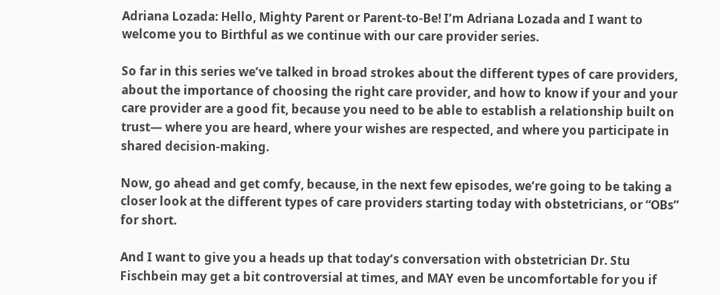Adriana Lozada: Hello, Mighty Parent or Parent-to-Be! I’m Adriana Lozada and I want to welcome you to Birthful as we continue with our care provider series.

So far in this series we’ve talked in broad strokes about the different types of care providers, about the importance of choosing the right care provider, and how to know if your and your care provider are a good fit, because you need to be able to establish a relationship built on trust— where you are heard, where your wishes are respected, and where you participate in shared decision-making.

Now, go ahead and get comfy, because, in the next few episodes, we’re going to be taking a closer look at the different types of care providers starting today with obstetricians, or “OBs” for short.

And I want to give you a heads up that today’s conversation with obstetrician Dr. Stu Fischbein may get a bit controversial at times, and MAY even be uncomfortable for you if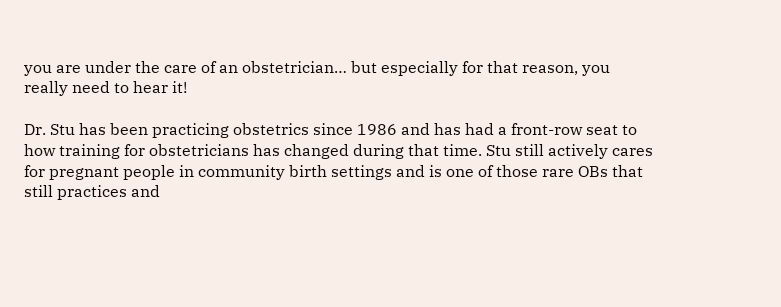you are under the care of an obstetrician… but especially for that reason, you really need to hear it!

Dr. Stu has been practicing obstetrics since 1986 and has had a front-row seat to how training for obstetricians has changed during that time. Stu still actively cares for pregnant people in community birth settings and is one of those rare OBs that still practices and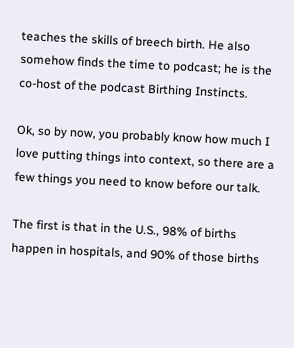teaches the skills of breech birth. He also somehow finds the time to podcast; he is the co-host of the podcast Birthing Instincts.

Ok, so by now, you probably know how much I love putting things into context, so there are a few things you need to know before our talk.

The first is that in the U.S., 98% of births happen in hospitals, and 90% of those births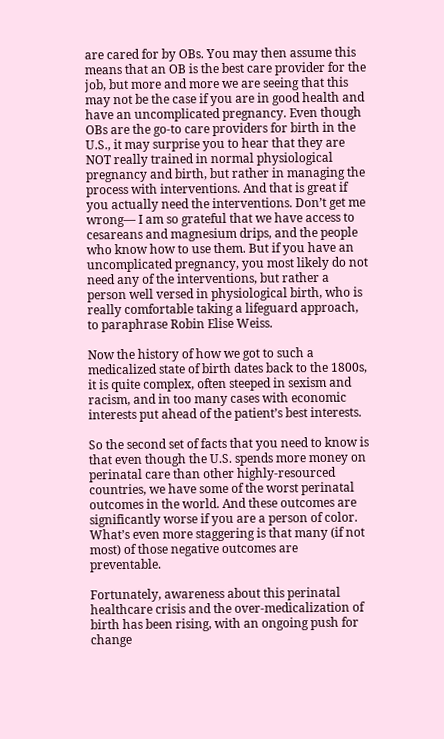are cared for by OBs. You may then assume this means that an OB is the best care provider for the job, but more and more we are seeing that this may not be the case if you are in good health and have an uncomplicated pregnancy. Even though OBs are the go-to care providers for birth in the U.S., it may surprise you to hear that they are NOT really trained in normal physiological pregnancy and birth, but rather in managing the process with interventions. And that is great if you actually need the interventions. Don’t get me wrong— I am so grateful that we have access to cesareans and magnesium drips, and the people who know how to use them. But if you have an uncomplicated pregnancy, you most likely do not need any of the interventions, but rather a person well versed in physiological birth, who is really comfortable taking a lifeguard approach, to paraphrase Robin Elise Weiss.

Now the history of how we got to such a medicalized state of birth dates back to the 1800s, it is quite complex, often steeped in sexism and racism, and in too many cases with economic interests put ahead of the patient’s best interests.

So the second set of facts that you need to know is that even though the U.S. spends more money on perinatal care than other highly-resourced countries, we have some of the worst perinatal outcomes in the world. And these outcomes are significantly worse if you are a person of color. What’s even more staggering is that many (if not most) of those negative outcomes are preventable.

Fortunately, awareness about this perinatal healthcare crisis and the over-medicalization of birth has been rising, with an ongoing push for change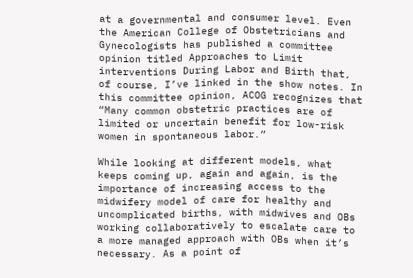at a governmental and consumer level. Even the American College of Obstetricians and Gynecologists has published a committee opinion titled Approaches to Limit interventions During Labor and Birth that, of course, I’ve linked in the show notes. In this committee opinion, ACOG recognizes that “Many common obstetric practices are of limited or uncertain benefit for low-risk women in spontaneous labor.”

While looking at different models, what keeps coming up, again and again, is the importance of increasing access to the midwifery model of care for healthy and uncomplicated births, with midwives and OBs working collaboratively to escalate care to a more managed approach with OBs when it’s necessary. As a point of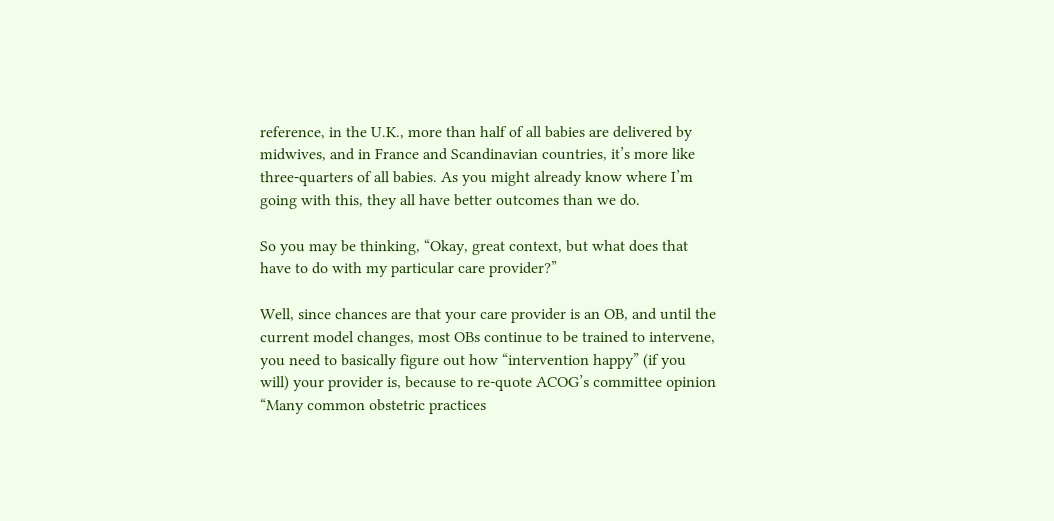reference, in the U.K., more than half of all babies are delivered by midwives, and in France and Scandinavian countries, it’s more like three-quarters of all babies. As you might already know where I’m going with this, they all have better outcomes than we do.

So you may be thinking, “Okay, great context, but what does that have to do with my particular care provider?”

Well, since chances are that your care provider is an OB, and until the current model changes, most OBs continue to be trained to intervene, you need to basically figure out how “intervention happy” (if you will) your provider is, because to re-quote ACOG’s committee opinion “Many common obstetric practices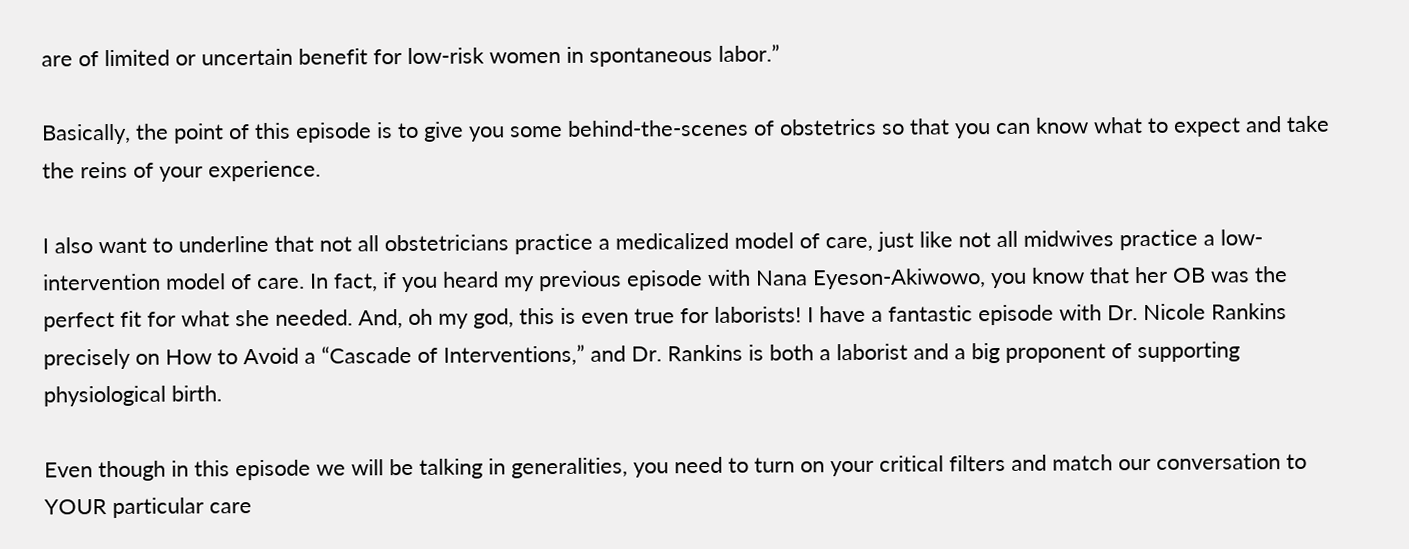are of limited or uncertain benefit for low-risk women in spontaneous labor.”

Basically, the point of this episode is to give you some behind-the-scenes of obstetrics so that you can know what to expect and take the reins of your experience.

I also want to underline that not all obstetricians practice a medicalized model of care, just like not all midwives practice a low-intervention model of care. In fact, if you heard my previous episode with Nana Eyeson-Akiwowo, you know that her OB was the perfect fit for what she needed. And, oh my god, this is even true for laborists! I have a fantastic episode with Dr. Nicole Rankins precisely on How to Avoid a “Cascade of Interventions,” and Dr. Rankins is both a laborist and a big proponent of supporting physiological birth.

Even though in this episode we will be talking in generalities, you need to turn on your critical filters and match our conversation to YOUR particular care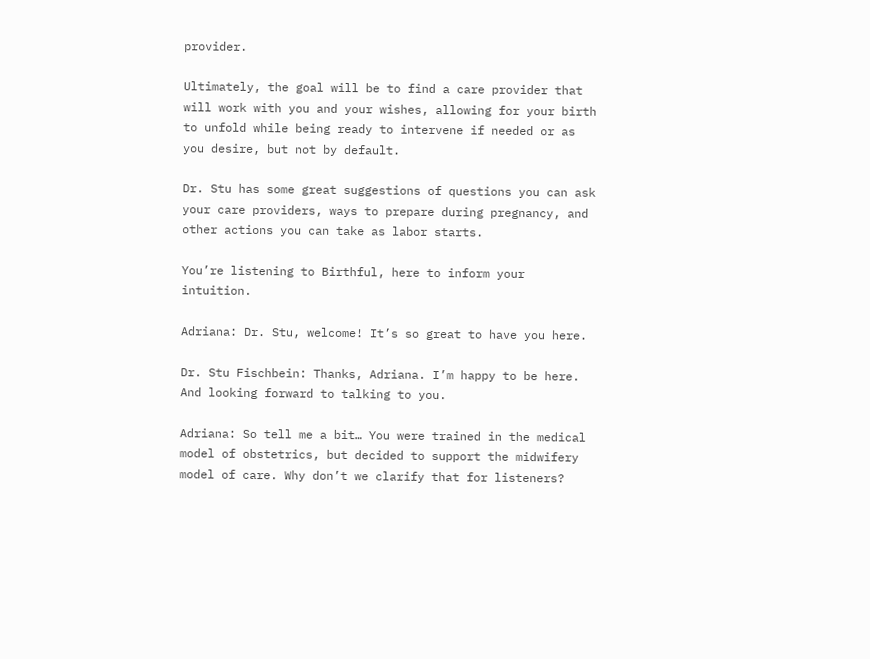provider.

Ultimately, the goal will be to find a care provider that will work with you and your wishes, allowing for your birth to unfold while being ready to intervene if needed or as you desire, but not by default.

Dr. Stu has some great suggestions of questions you can ask your care providers, ways to prepare during pregnancy, and other actions you can take as labor starts.

You’re listening to Birthful, here to inform your intuition.

Adriana: Dr. Stu, welcome! It’s so great to have you here.

Dr. Stu Fischbein: Thanks, Adriana. I’m happy to be here. And looking forward to talking to you.

Adriana: So tell me a bit… You were trained in the medical model of obstetrics, but decided to support the midwifery model of care. Why don’t we clarify that for listeners?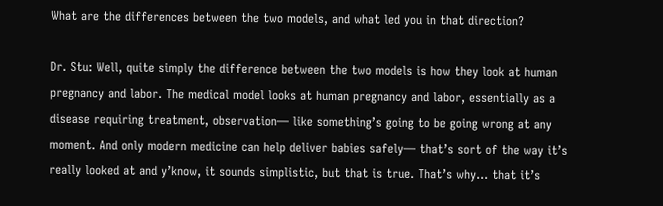What are the differences between the two models, and what led you in that direction?

Dr. Stu: Well, quite simply the difference between the two models is how they look at human pregnancy and labor. The medical model looks at human pregnancy and labor, essentially as a disease requiring treatment, observation— like something’s going to be going wrong at any moment. And only modern medicine can help deliver babies safely— that’s sort of the way it’s really looked at and y’know, it sounds simplistic, but that is true. That’s why… that it’s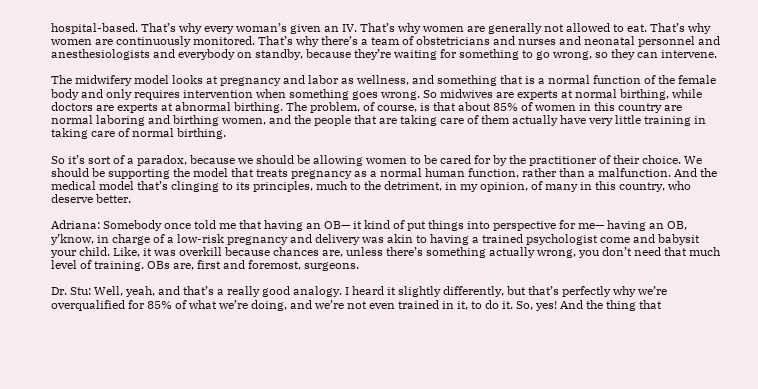hospital-based. That’s why every woman’s given an IV. That’s why women are generally not allowed to eat. That’s why women are continuously monitored. That’s why there’s a team of obstetricians and nurses and neonatal personnel and anesthesiologists and everybody on standby, because they’re waiting for something to go wrong, so they can intervene.

The midwifery model looks at pregnancy and labor as wellness, and something that is a normal function of the female body and only requires intervention when something goes wrong. So midwives are experts at normal birthing, while doctors are experts at abnormal birthing. The problem, of course, is that about 85% of women in this country are normal laboring and birthing women, and the people that are taking care of them actually have very little training in taking care of normal birthing.

So it’s sort of a paradox, because we should be allowing women to be cared for by the practitioner of their choice. We should be supporting the model that treats pregnancy as a normal human function, rather than a malfunction. And the medical model that’s clinging to its principles, much to the detriment, in my opinion, of many in this country, who deserve better.

Adriana: Somebody once told me that having an OB— it kind of put things into perspective for me— having an OB, y’know, in charge of a low-risk pregnancy and delivery was akin to having a trained psychologist come and babysit your child. Like, it was overkill because chances are, unless there’s something actually wrong, you don’t need that much level of training. OBs are, first and foremost, surgeons.

Dr. Stu: Well, yeah, and that’s a really good analogy. I heard it slightly differently, but that’s perfectly why we’re overqualified for 85% of what we’re doing, and we’re not even trained in it, to do it. So, yes! And the thing that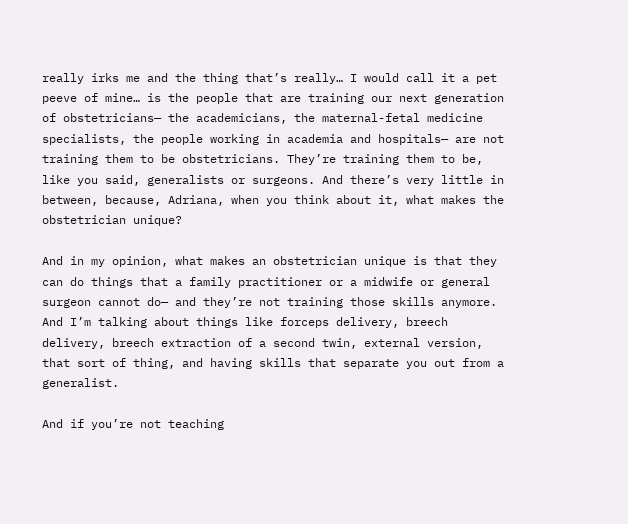really irks me and the thing that’s really… I would call it a pet peeve of mine… is the people that are training our next generation of obstetricians— the academicians, the maternal-fetal medicine specialists, the people working in academia and hospitals— are not training them to be obstetricians. They’re training them to be, like you said, generalists or surgeons. And there’s very little in between, because, Adriana, when you think about it, what makes the obstetrician unique?

And in my opinion, what makes an obstetrician unique is that they can do things that a family practitioner or a midwife or general surgeon cannot do— and they’re not training those skills anymore. And I’m talking about things like forceps delivery, breech delivery, breech extraction of a second twin, external version, that sort of thing, and having skills that separate you out from a generalist.

And if you’re not teaching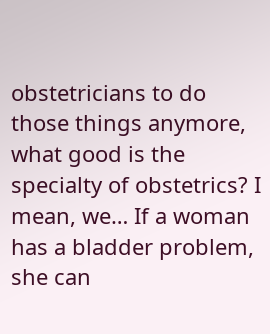obstetricians to do those things anymore, what good is the specialty of obstetrics? I mean, we… If a woman has a bladder problem, she can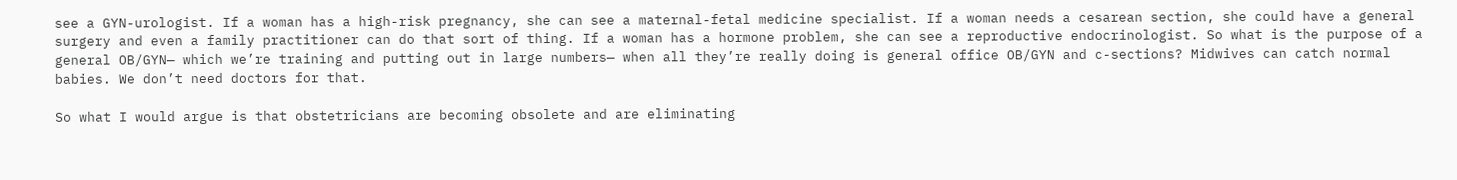see a GYN-urologist. If a woman has a high-risk pregnancy, she can see a maternal-fetal medicine specialist. If a woman needs a cesarean section, she could have a general surgery and even a family practitioner can do that sort of thing. If a woman has a hormone problem, she can see a reproductive endocrinologist. So what is the purpose of a general OB/GYN— which we’re training and putting out in large numbers— when all they’re really doing is general office OB/GYN and c-sections? Midwives can catch normal babies. We don’t need doctors for that.

So what I would argue is that obstetricians are becoming obsolete and are eliminating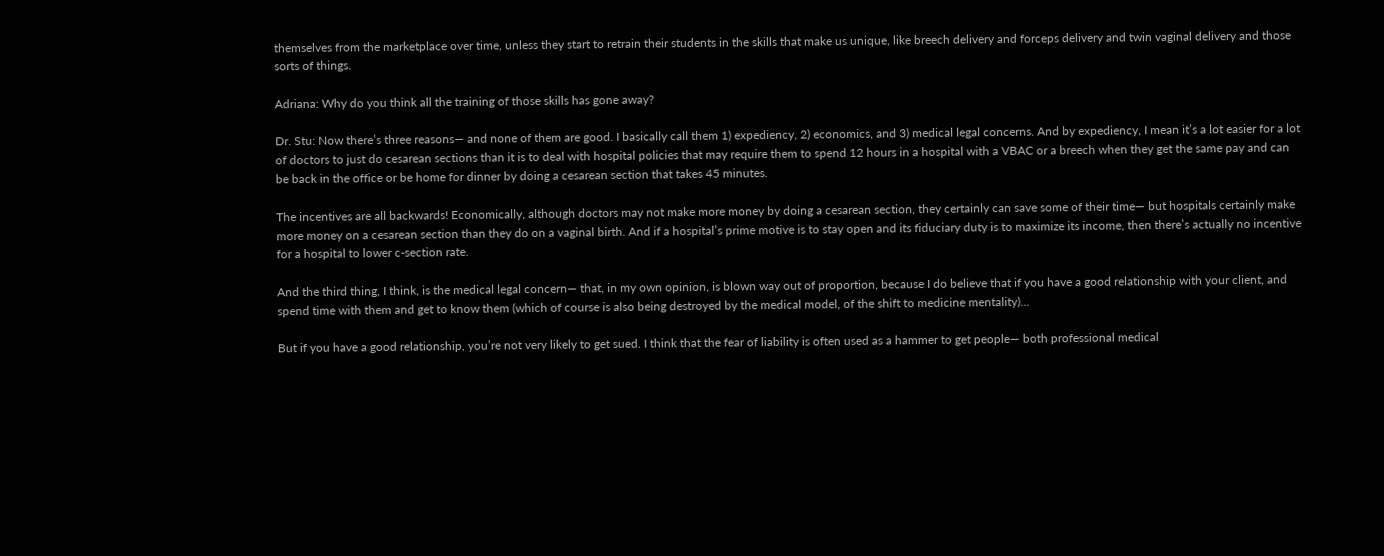themselves from the marketplace over time, unless they start to retrain their students in the skills that make us unique, like breech delivery and forceps delivery and twin vaginal delivery and those sorts of things.

Adriana: Why do you think all the training of those skills has gone away?

Dr. Stu: Now there’s three reasons— and none of them are good. I basically call them 1) expediency, 2) economics, and 3) medical legal concerns. And by expediency, I mean it’s a lot easier for a lot of doctors to just do cesarean sections than it is to deal with hospital policies that may require them to spend 12 hours in a hospital with a VBAC or a breech when they get the same pay and can be back in the office or be home for dinner by doing a cesarean section that takes 45 minutes.

The incentives are all backwards! Economically, although doctors may not make more money by doing a cesarean section, they certainly can save some of their time— but hospitals certainly make more money on a cesarean section than they do on a vaginal birth. And if a hospital’s prime motive is to stay open and its fiduciary duty is to maximize its income, then there’s actually no incentive for a hospital to lower c-section rate.

And the third thing, I think, is the medical legal concern— that, in my own opinion, is blown way out of proportion, because I do believe that if you have a good relationship with your client, and spend time with them and get to know them (which of course is also being destroyed by the medical model, of the shift to medicine mentality)…

But if you have a good relationship, you’re not very likely to get sued. I think that the fear of liability is often used as a hammer to get people— both professional medical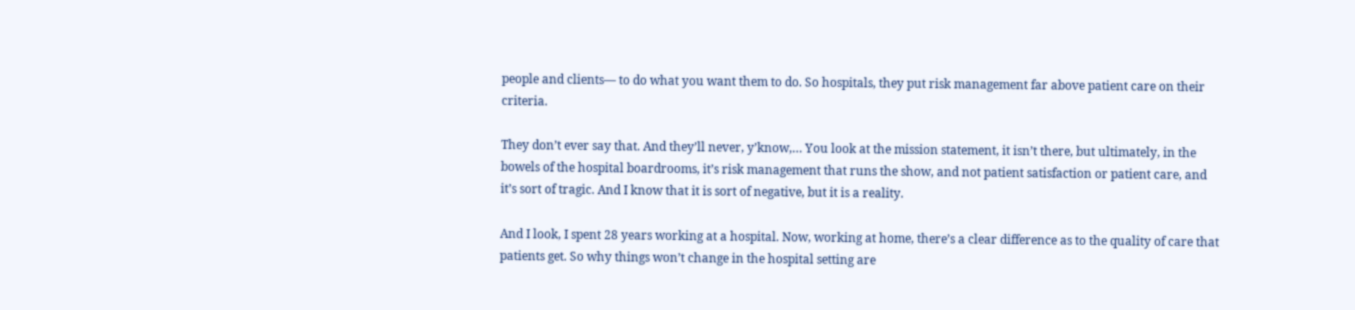people and clients— to do what you want them to do. So hospitals, they put risk management far above patient care on their criteria.

They don’t ever say that. And they’ll never, y’know,… You look at the mission statement, it isn’t there, but ultimately, in the bowels of the hospital boardrooms, it’s risk management that runs the show, and not patient satisfaction or patient care, and it’s sort of tragic. And I know that it is sort of negative, but it is a reality.

And I look, I spent 28 years working at a hospital. Now, working at home, there’s a clear difference as to the quality of care that patients get. So why things won’t change in the hospital setting are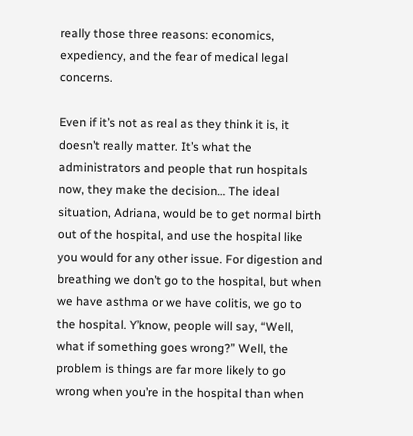really those three reasons: economics, expediency, and the fear of medical legal concerns.

Even if it’s not as real as they think it is, it doesn’t really matter. It’s what the administrators and people that run hospitals now, they make the decision… The ideal situation, Adriana, would be to get normal birth out of the hospital, and use the hospital like you would for any other issue. For digestion and breathing we don’t go to the hospital, but when we have asthma or we have colitis, we go to the hospital. Y’know, people will say, “Well, what if something goes wrong?” Well, the problem is things are far more likely to go wrong when you’re in the hospital than when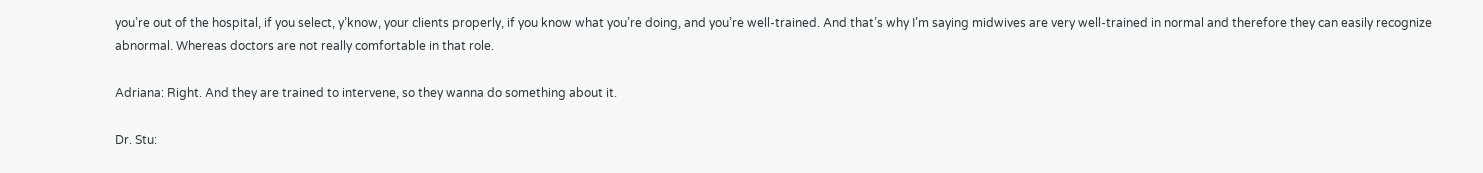you’re out of the hospital, if you select, y’know, your clients properly, if you know what you’re doing, and you’re well-trained. And that’s why I’m saying midwives are very well-trained in normal and therefore they can easily recognize abnormal. Whereas doctors are not really comfortable in that role.

Adriana: Right. And they are trained to intervene, so they wanna do something about it.

Dr. Stu: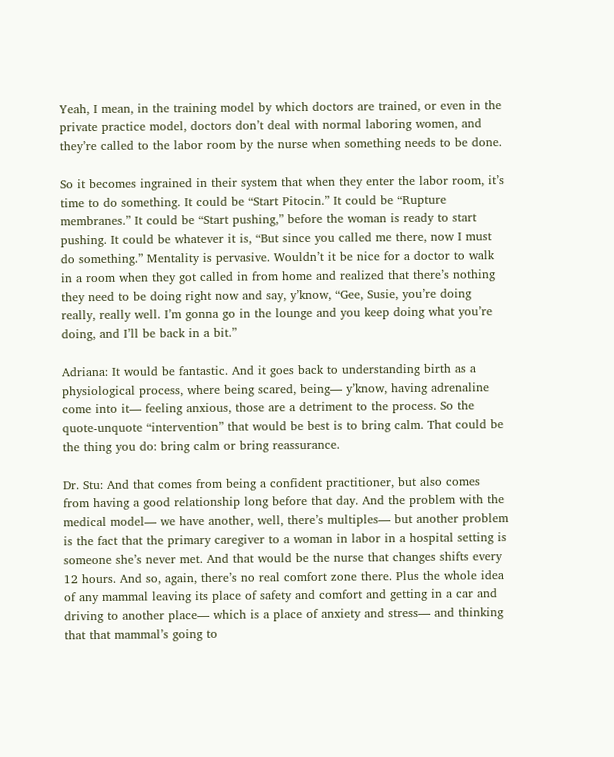Yeah, I mean, in the training model by which doctors are trained, or even in the private practice model, doctors don’t deal with normal laboring women, and they’re called to the labor room by the nurse when something needs to be done.

So it becomes ingrained in their system that when they enter the labor room, it’s time to do something. It could be “Start Pitocin.” It could be “Rupture membranes.” It could be “Start pushing,” before the woman is ready to start pushing. It could be whatever it is, “But since you called me there, now I must do something.” Mentality is pervasive. Wouldn’t it be nice for a doctor to walk in a room when they got called in from home and realized that there’s nothing they need to be doing right now and say, y’know, “Gee, Susie, you’re doing really, really well. I’m gonna go in the lounge and you keep doing what you’re doing, and I’ll be back in a bit.”

Adriana: It would be fantastic. And it goes back to understanding birth as a physiological process, where being scared, being— y’know, having adrenaline come into it— feeling anxious, those are a detriment to the process. So the quote-unquote “intervention” that would be best is to bring calm. That could be the thing you do: bring calm or bring reassurance.

Dr. Stu: And that comes from being a confident practitioner, but also comes from having a good relationship long before that day. And the problem with the medical model— we have another, well, there’s multiples— but another problem is the fact that the primary caregiver to a woman in labor in a hospital setting is someone she’s never met. And that would be the nurse that changes shifts every 12 hours. And so, again, there’s no real comfort zone there. Plus the whole idea of any mammal leaving its place of safety and comfort and getting in a car and driving to another place— which is a place of anxiety and stress— and thinking that that mammal’s going to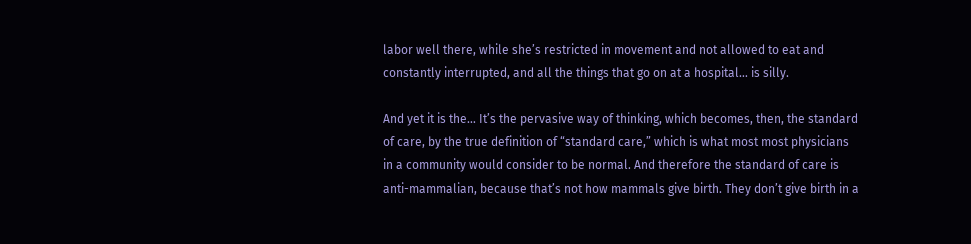labor well there, while she’s restricted in movement and not allowed to eat and constantly interrupted, and all the things that go on at a hospital… is silly.

And yet it is the… It’s the pervasive way of thinking, which becomes, then, the standard of care, by the true definition of “standard care,” which is what most most physicians in a community would consider to be normal. And therefore the standard of care is anti-mammalian, because that’s not how mammals give birth. They don’t give birth in a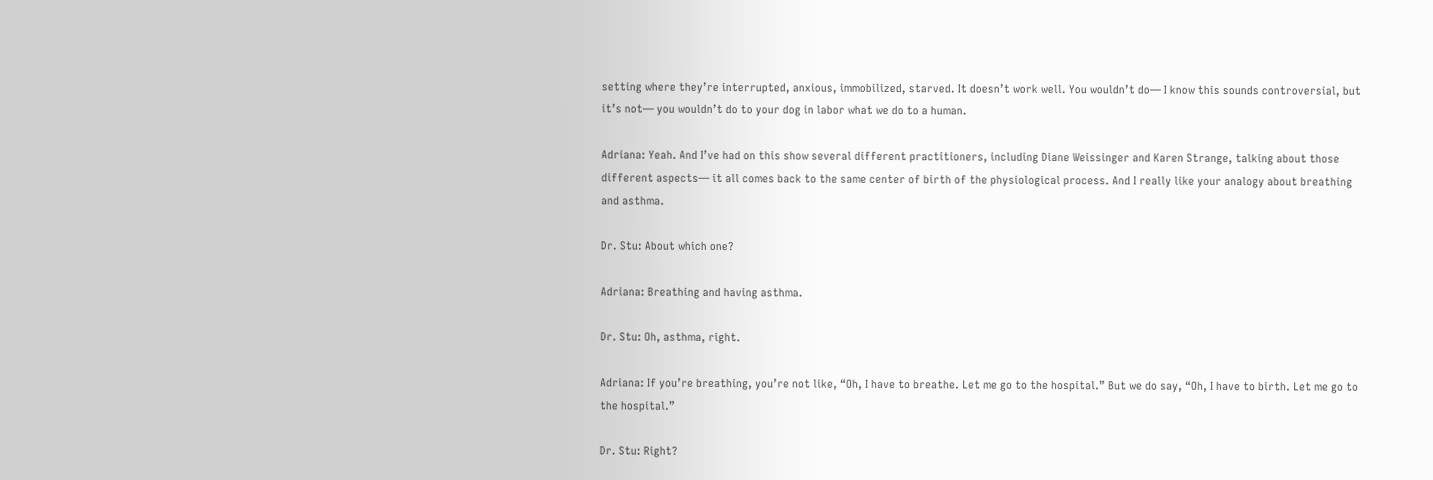setting where they’re interrupted, anxious, immobilized, starved. It doesn’t work well. You wouldn’t do— I know this sounds controversial, but it’s not— you wouldn’t do to your dog in labor what we do to a human.

Adriana: Yeah. And I’ve had on this show several different practitioners, including Diane Weissinger and Karen Strange, talking about those different aspects— it all comes back to the same center of birth of the physiological process. And I really like your analogy about breathing and asthma.

Dr. Stu: About which one?

Adriana: Breathing and having asthma.

Dr. Stu: Oh, asthma, right.

Adriana: If you’re breathing, you’re not like, “Oh, I have to breathe. Let me go to the hospital.” But we do say, “Oh, I have to birth. Let me go to the hospital.”

Dr. Stu: Right?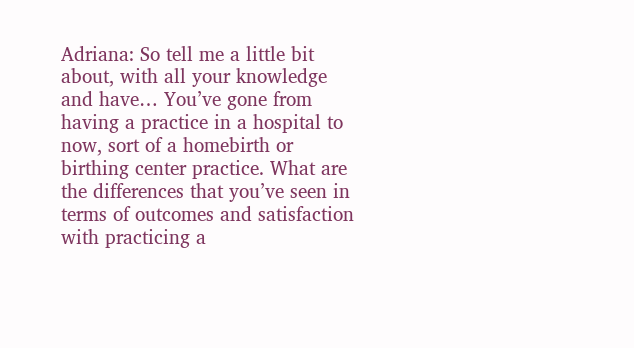Adriana: So tell me a little bit about, with all your knowledge and have… You’ve gone from having a practice in a hospital to now, sort of a homebirth or birthing center practice. What are the differences that you’ve seen in terms of outcomes and satisfaction with practicing a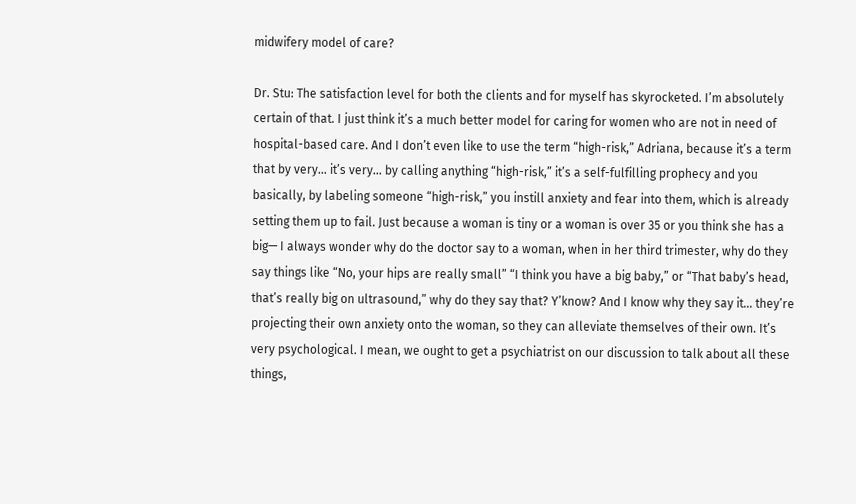midwifery model of care?

Dr. Stu: The satisfaction level for both the clients and for myself has skyrocketed. I’m absolutely certain of that. I just think it’s a much better model for caring for women who are not in need of hospital-based care. And I don’t even like to use the term “high-risk,” Adriana, because it’s a term that by very… it’s very… by calling anything “high-risk,” it’s a self-fulfilling prophecy and you basically, by labeling someone “high-risk,” you instill anxiety and fear into them, which is already setting them up to fail. Just because a woman is tiny or a woman is over 35 or you think she has a big— I always wonder why do the doctor say to a woman, when in her third trimester, why do they say things like “No, your hips are really small” “I think you have a big baby,” or “That baby’s head, that’s really big on ultrasound,” why do they say that? Y’know? And I know why they say it… they’re projecting their own anxiety onto the woman, so they can alleviate themselves of their own. It’s very psychological. I mean, we ought to get a psychiatrist on our discussion to talk about all these things,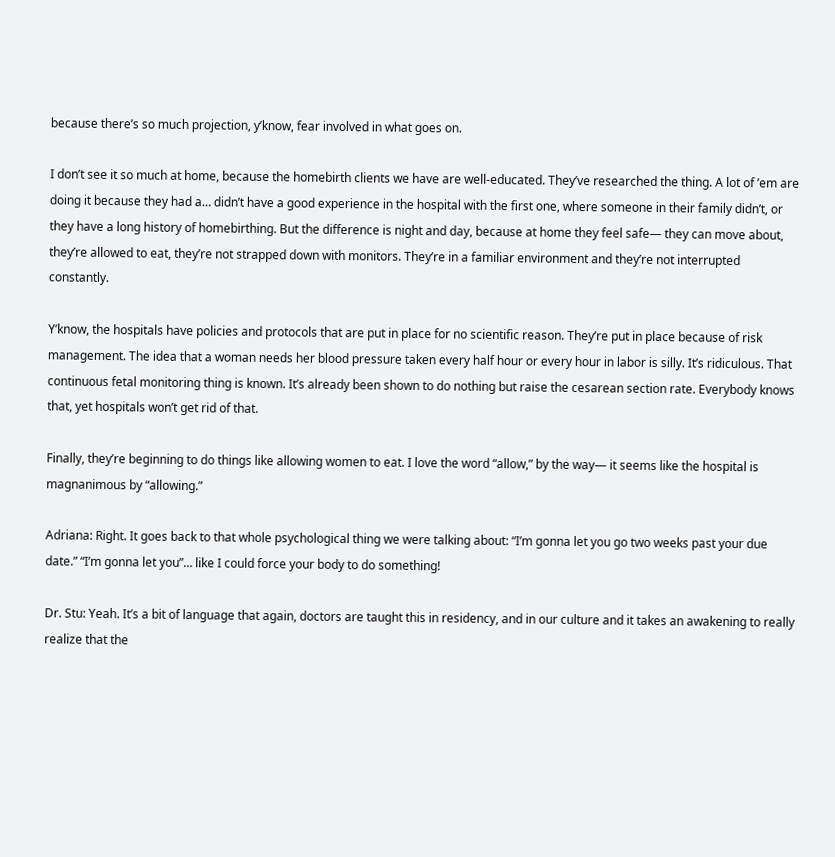because there’s so much projection, y’know, fear involved in what goes on.

I don’t see it so much at home, because the homebirth clients we have are well-educated. They’ve researched the thing. A lot of ’em are doing it because they had a… didn’t have a good experience in the hospital with the first one, where someone in their family didn’t, or they have a long history of homebirthing. But the difference is night and day, because at home they feel safe— they can move about, they’re allowed to eat, they’re not strapped down with monitors. They’re in a familiar environment and they’re not interrupted constantly.

Y’know, the hospitals have policies and protocols that are put in place for no scientific reason. They’re put in place because of risk management. The idea that a woman needs her blood pressure taken every half hour or every hour in labor is silly. It’s ridiculous. That continuous fetal monitoring thing is known. It’s already been shown to do nothing but raise the cesarean section rate. Everybody knows that, yet hospitals won’t get rid of that.

Finally, they’re beginning to do things like allowing women to eat. I love the word “allow,” by the way— it seems like the hospital is magnanimous by “allowing.”

Adriana: Right. It goes back to that whole psychological thing we were talking about: “I’m gonna let you go two weeks past your due date.” “I’m gonna let you”… like I could force your body to do something!

Dr. Stu: Yeah. It’s a bit of language that again, doctors are taught this in residency, and in our culture and it takes an awakening to really realize that the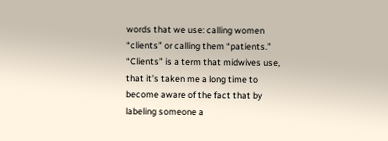words that we use: calling women “clients” or calling them “patients.” “Clients” is a term that midwives use, that it’s taken me a long time to become aware of the fact that by labeling someone a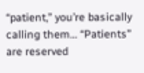“patient,” you’re basically calling them… “Patients” are reserved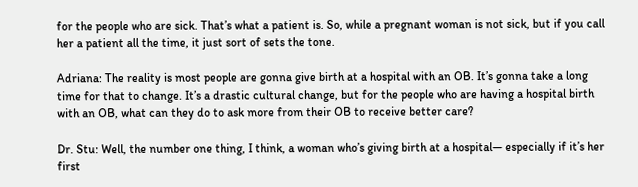for the people who are sick. That’s what a patient is. So, while a pregnant woman is not sick, but if you call her a patient all the time, it just sort of sets the tone.

Adriana: The reality is most people are gonna give birth at a hospital with an OB. It’s gonna take a long time for that to change. It’s a drastic cultural change, but for the people who are having a hospital birth with an OB, what can they do to ask more from their OB to receive better care?

Dr. Stu: Well, the number one thing, I think, a woman who’s giving birth at a hospital— especially if it’s her first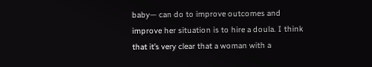baby— can do to improve outcomes and improve her situation is to hire a doula. I think that it’s very clear that a woman with a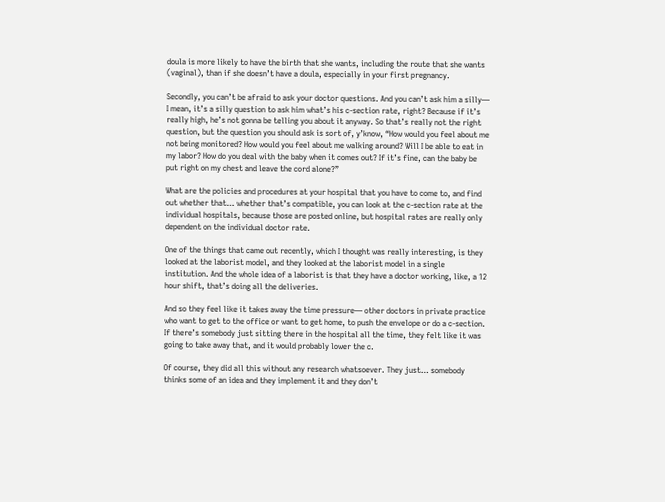doula is more likely to have the birth that she wants, including the route that she wants (vaginal), than if she doesn’t have a doula, especially in your first pregnancy.

Secondly, you can’t be afraid to ask your doctor questions. And you can’t ask him a silly— I mean, it’s a silly question to ask him what’s his c-section rate, right? Because if it’s really high, he’s not gonna be telling you about it anyway. So that’s really not the right question, but the question you should ask is sort of, y’know, “How would you feel about me not being monitored? How would you feel about me walking around? Will I be able to eat in my labor? How do you deal with the baby when it comes out? If it’s fine, can the baby be put right on my chest and leave the cord alone?”

What are the policies and procedures at your hospital that you have to come to, and find out whether that… whether that’s compatible, you can look at the c-section rate at the individual hospitals, because those are posted online, but hospital rates are really only dependent on the individual doctor rate.

One of the things that came out recently, which I thought was really interesting, is they looked at the laborist model, and they looked at the laborist model in a single institution. And the whole idea of a laborist is that they have a doctor working, like, a 12 hour shift, that’s doing all the deliveries.

And so they feel like it takes away the time pressure— other doctors in private practice who want to get to the office or want to get home, to push the envelope or do a c-section. If there’s somebody just sitting there in the hospital all the time, they felt like it was going to take away that, and it would probably lower the c.

Of course, they did all this without any research whatsoever. They just… somebody thinks some of an idea and they implement it and they don’t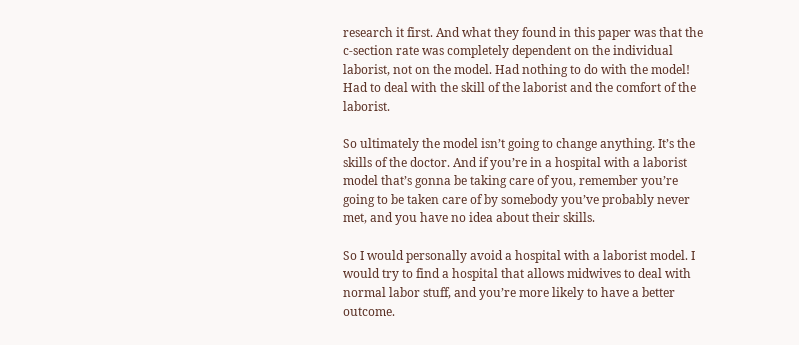research it first. And what they found in this paper was that the c-section rate was completely dependent on the individual laborist, not on the model. Had nothing to do with the model! Had to deal with the skill of the laborist and the comfort of the laborist.

So ultimately the model isn’t going to change anything. It’s the skills of the doctor. And if you’re in a hospital with a laborist model that’s gonna be taking care of you, remember you’re going to be taken care of by somebody you’ve probably never met, and you have no idea about their skills.

So I would personally avoid a hospital with a laborist model. I would try to find a hospital that allows midwives to deal with normal labor stuff, and you’re more likely to have a better outcome.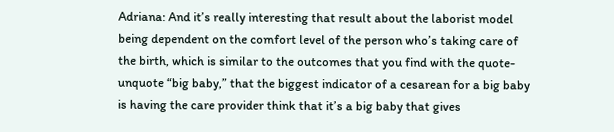Adriana: And it’s really interesting that result about the laborist model being dependent on the comfort level of the person who’s taking care of the birth, which is similar to the outcomes that you find with the quote-unquote “big baby,” that the biggest indicator of a cesarean for a big baby is having the care provider think that it’s a big baby that gives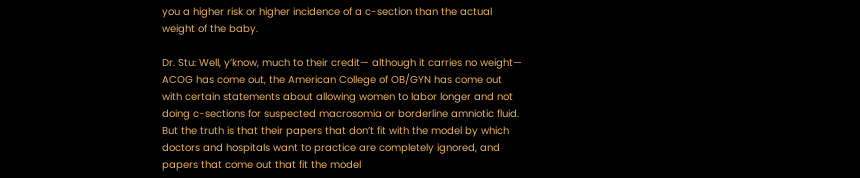you a higher risk or higher incidence of a c-section than the actual weight of the baby.

Dr. Stu: Well, y’know, much to their credit— although it carries no weight— ACOG has come out, the American College of OB/GYN has come out with certain statements about allowing women to labor longer and not doing c-sections for suspected macrosomia or borderline amniotic fluid. But the truth is that their papers that don’t fit with the model by which doctors and hospitals want to practice are completely ignored, and papers that come out that fit the model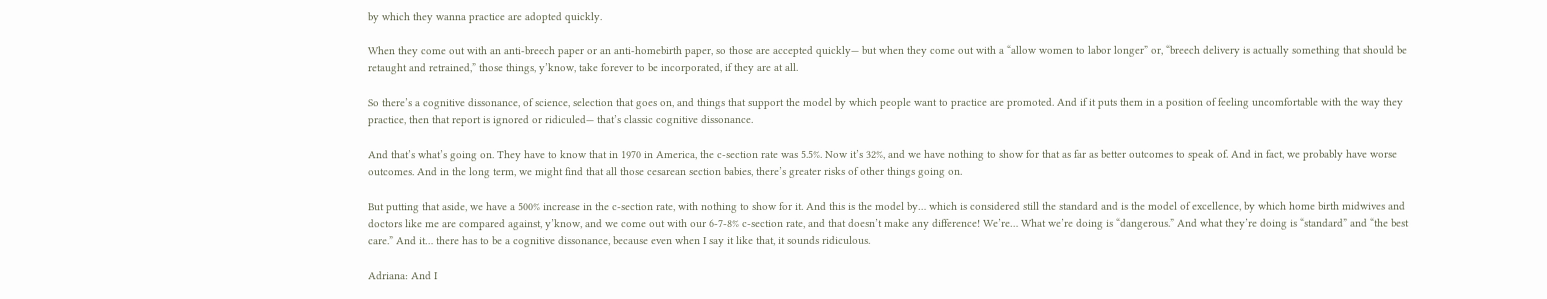by which they wanna practice are adopted quickly.

When they come out with an anti-breech paper or an anti-homebirth paper, so those are accepted quickly— but when they come out with a “allow women to labor longer” or, “breech delivery is actually something that should be retaught and retrained,” those things, y’know, take forever to be incorporated, if they are at all.

So there’s a cognitive dissonance, of science, selection that goes on, and things that support the model by which people want to practice are promoted. And if it puts them in a position of feeling uncomfortable with the way they practice, then that report is ignored or ridiculed— that’s classic cognitive dissonance.

And that’s what’s going on. They have to know that in 1970 in America, the c-section rate was 5.5%. Now it’s 32%, and we have nothing to show for that as far as better outcomes to speak of. And in fact, we probably have worse outcomes. And in the long term, we might find that all those cesarean section babies, there’s greater risks of other things going on.

But putting that aside, we have a 500% increase in the c-section rate, with nothing to show for it. And this is the model by… which is considered still the standard and is the model of excellence, by which home birth midwives and doctors like me are compared against, y’know, and we come out with our 6-7-8% c-section rate, and that doesn’t make any difference! We’re… What we’re doing is “dangerous.” And what they’re doing is “standard” and “the best care.” And it… there has to be a cognitive dissonance, because even when I say it like that, it sounds ridiculous.

Adriana: And I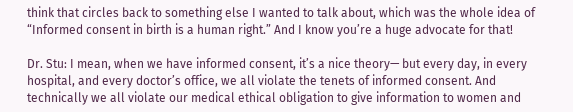think that circles back to something else I wanted to talk about, which was the whole idea of “Informed consent in birth is a human right.” And I know you’re a huge advocate for that!

Dr. Stu: I mean, when we have informed consent, it’s a nice theory— but every day, in every hospital, and every doctor’s office, we all violate the tenets of informed consent. And technically we all violate our medical ethical obligation to give information to women and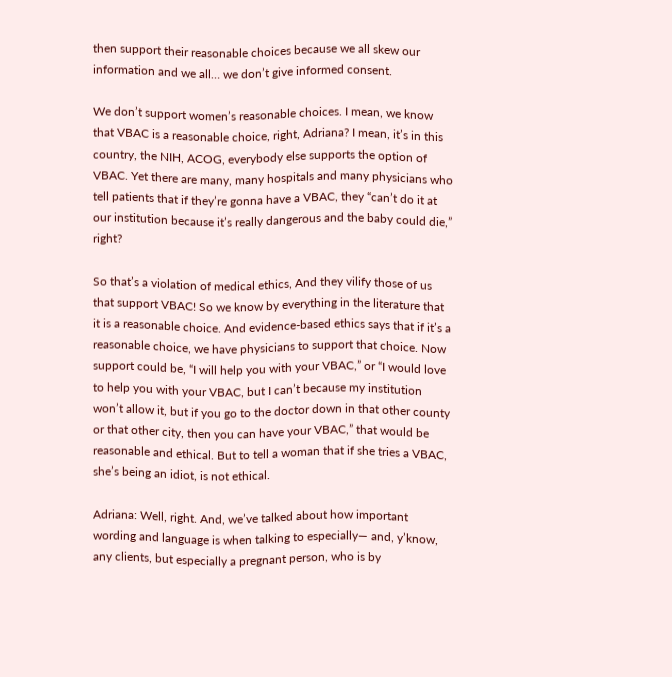then support their reasonable choices because we all skew our information and we all… we don’t give informed consent.

We don’t support women’s reasonable choices. I mean, we know that VBAC is a reasonable choice, right, Adriana? I mean, it’s in this country, the NIH, ACOG, everybody else supports the option of VBAC. Yet there are many, many hospitals and many physicians who tell patients that if they’re gonna have a VBAC, they “can’t do it at our institution because it’s really dangerous and the baby could die,” right?

So that’s a violation of medical ethics, And they vilify those of us that support VBAC! So we know by everything in the literature that it is a reasonable choice. And evidence-based ethics says that if it’s a reasonable choice, we have physicians to support that choice. Now support could be, “I will help you with your VBAC,” or “I would love to help you with your VBAC, but I can’t because my institution won’t allow it, but if you go to the doctor down in that other county or that other city, then you can have your VBAC,” that would be reasonable and ethical. But to tell a woman that if she tries a VBAC, she’s being an idiot, is not ethical.

Adriana: Well, right. And, we’ve talked about how important wording and language is when talking to especially— and, y’know, any clients, but especially a pregnant person, who is by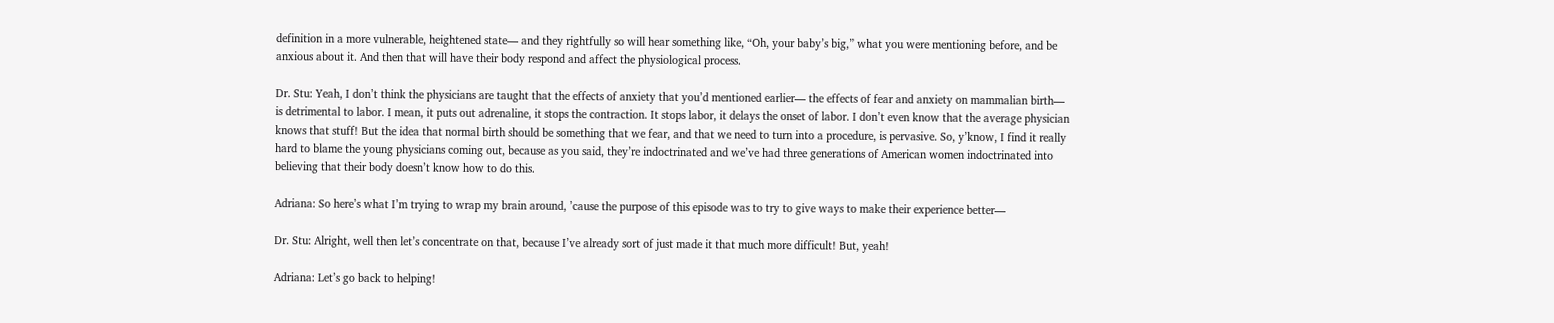definition in a more vulnerable, heightened state— and they rightfully so will hear something like, “Oh, your baby’s big,” what you were mentioning before, and be anxious about it. And then that will have their body respond and affect the physiological process.

Dr. Stu: Yeah, I don’t think the physicians are taught that the effects of anxiety that you’d mentioned earlier— the effects of fear and anxiety on mammalian birth— is detrimental to labor. I mean, it puts out adrenaline, it stops the contraction. It stops labor, it delays the onset of labor. I don’t even know that the average physician knows that stuff! But the idea that normal birth should be something that we fear, and that we need to turn into a procedure, is pervasive. So, y’know, I find it really hard to blame the young physicians coming out, because as you said, they’re indoctrinated and we’ve had three generations of American women indoctrinated into believing that their body doesn’t know how to do this.

Adriana: So here’s what I’m trying to wrap my brain around, ’cause the purpose of this episode was to try to give ways to make their experience better—

Dr. Stu: Alright, well then let’s concentrate on that, because I’ve already sort of just made it that much more difficult! But, yeah!

Adriana: Let’s go back to helping!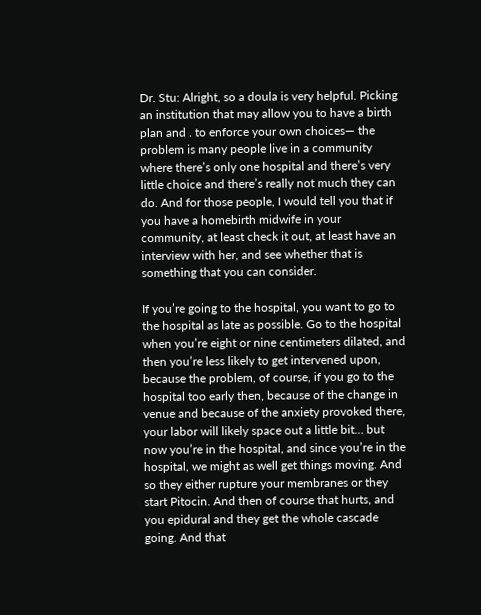Dr. Stu: Alright, so a doula is very helpful. Picking an institution that may allow you to have a birth plan and . to enforce your own choices— the problem is many people live in a community where there’s only one hospital and there’s very little choice and there’s really not much they can do. And for those people, I would tell you that if you have a homebirth midwife in your community, at least check it out, at least have an interview with her, and see whether that is something that you can consider.

If you’re going to the hospital, you want to go to the hospital as late as possible. Go to the hospital when you’re eight or nine centimeters dilated, and then you’re less likely to get intervened upon, because the problem, of course, if you go to the hospital too early then, because of the change in venue and because of the anxiety provoked there, your labor will likely space out a little bit… but now you’re in the hospital, and since you’re in the hospital, we might as well get things moving. And so they either rupture your membranes or they start Pitocin. And then of course that hurts, and you epidural and they get the whole cascade going. And that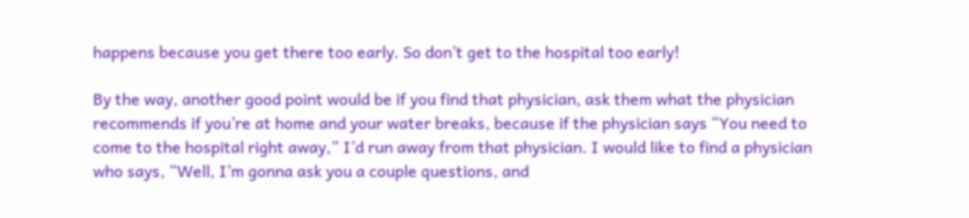happens because you get there too early. So don’t get to the hospital too early!

By the way, another good point would be if you find that physician, ask them what the physician recommends if you’re at home and your water breaks, because if the physician says “You need to come to the hospital right away,” I’d run away from that physician. I would like to find a physician who says, “Well, I’m gonna ask you a couple questions, and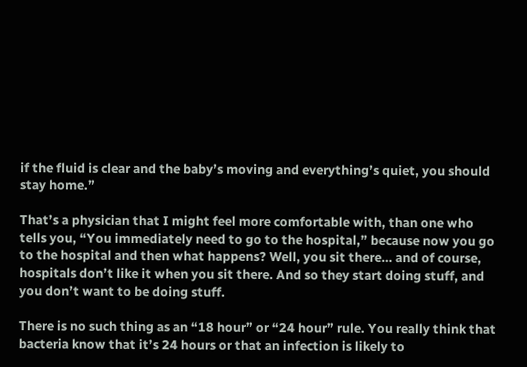if the fluid is clear and the baby’s moving and everything’s quiet, you should stay home.”

That’s a physician that I might feel more comfortable with, than one who tells you, “You immediately need to go to the hospital,” because now you go to the hospital and then what happens? Well, you sit there… and of course, hospitals don’t like it when you sit there. And so they start doing stuff, and you don’t want to be doing stuff.

There is no such thing as an “18 hour” or “24 hour” rule. You really think that bacteria know that it’s 24 hours or that an infection is likely to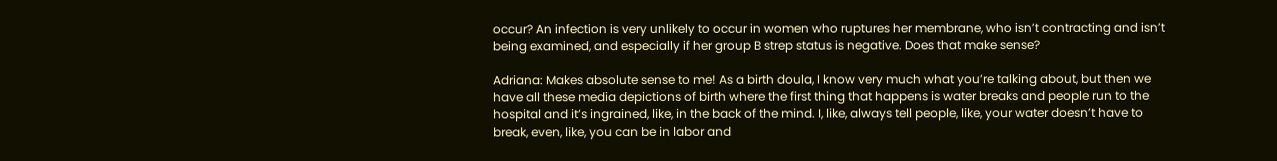occur? An infection is very unlikely to occur in women who ruptures her membrane, who isn’t contracting and isn’t being examined, and especially if her group B strep status is negative. Does that make sense?

Adriana: Makes absolute sense to me! As a birth doula, I know very much what you’re talking about, but then we have all these media depictions of birth where the first thing that happens is water breaks and people run to the hospital and it’s ingrained, like, in the back of the mind. I, like, always tell people, like, your water doesn’t have to break, even, like, you can be in labor and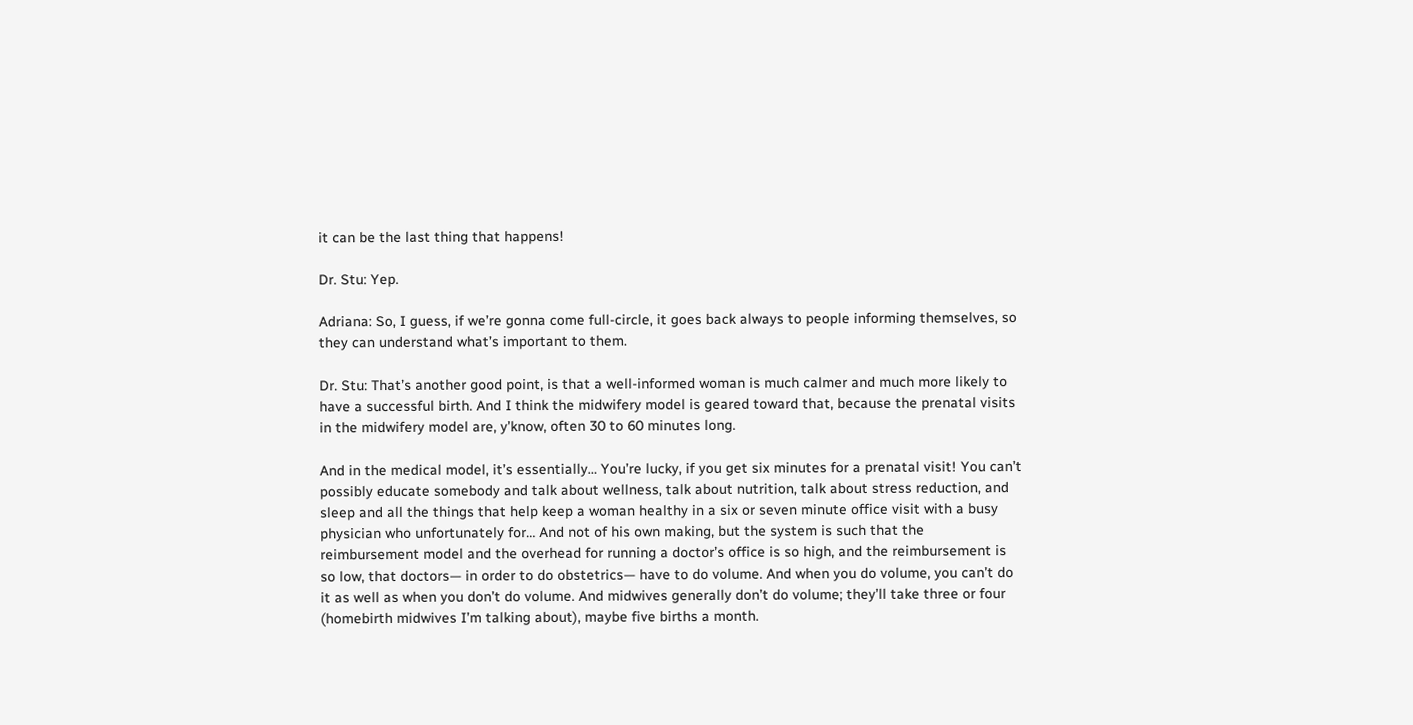it can be the last thing that happens!

Dr. Stu: Yep.

Adriana: So, I guess, if we’re gonna come full-circle, it goes back always to people informing themselves, so they can understand what’s important to them.

Dr. Stu: That’s another good point, is that a well-informed woman is much calmer and much more likely to have a successful birth. And I think the midwifery model is geared toward that, because the prenatal visits in the midwifery model are, y’know, often 30 to 60 minutes long.

And in the medical model, it’s essentially… You’re lucky, if you get six minutes for a prenatal visit! You can’t possibly educate somebody and talk about wellness, talk about nutrition, talk about stress reduction, and sleep and all the things that help keep a woman healthy in a six or seven minute office visit with a busy physician who unfortunately for… And not of his own making, but the system is such that the reimbursement model and the overhead for running a doctor’s office is so high, and the reimbursement is so low, that doctors— in order to do obstetrics— have to do volume. And when you do volume, you can’t do it as well as when you don’t do volume. And midwives generally don’t do volume; they’ll take three or four (homebirth midwives I’m talking about), maybe five births a month.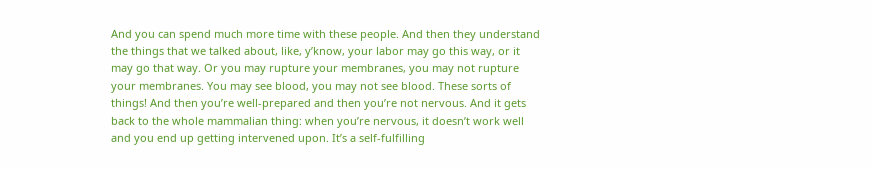And you can spend much more time with these people. And then they understand the things that we talked about, like, y’know, your labor may go this way, or it may go that way. Or you may rupture your membranes, you may not rupture your membranes. You may see blood, you may not see blood. These sorts of things! And then you’re well-prepared and then you’re not nervous. And it gets back to the whole mammalian thing: when you’re nervous, it doesn’t work well and you end up getting intervened upon. It’s a self-fulfilling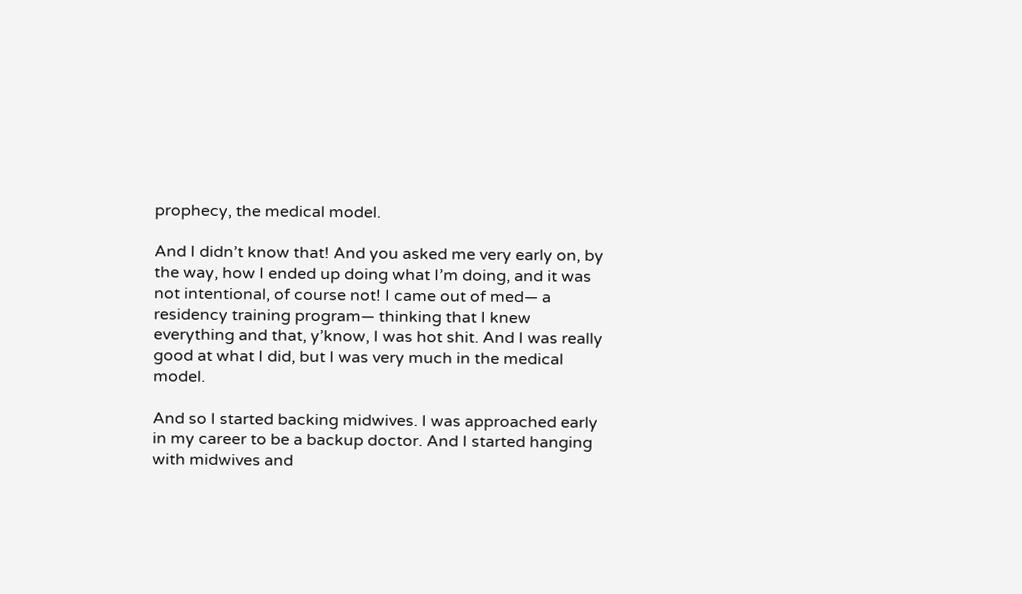prophecy, the medical model.

And I didn’t know that! And you asked me very early on, by the way, how I ended up doing what I’m doing, and it was not intentional, of course not! I came out of med— a residency training program— thinking that I knew everything and that, y’know, I was hot shit. And I was really good at what I did, but I was very much in the medical model.

And so I started backing midwives. I was approached early in my career to be a backup doctor. And I started hanging with midwives and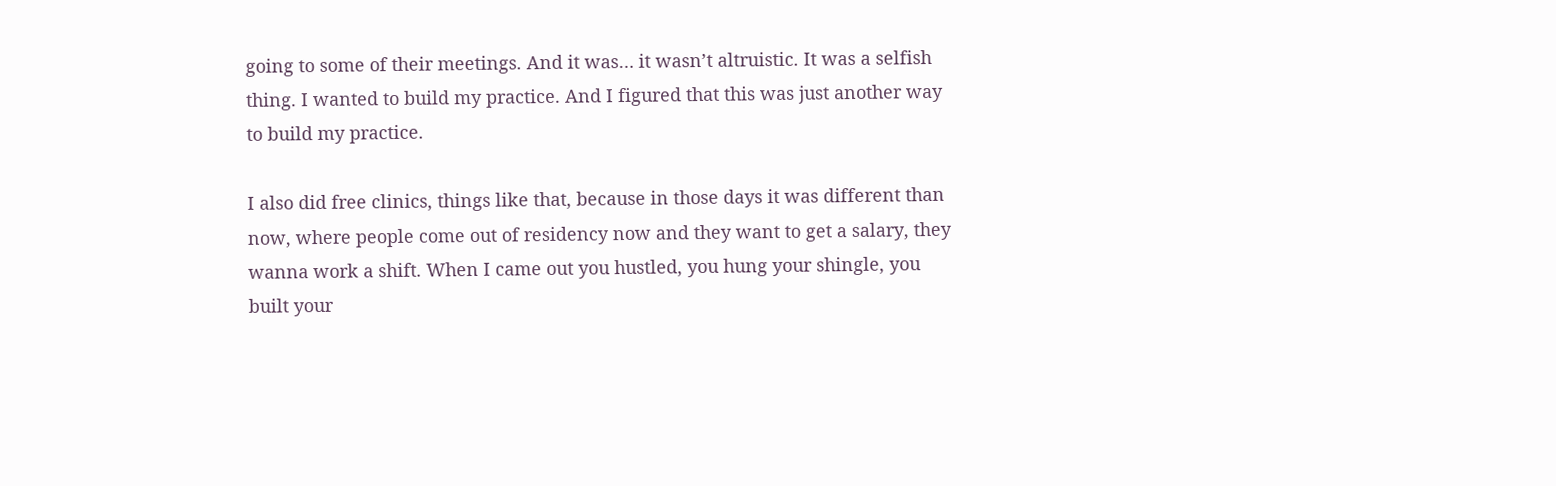going to some of their meetings. And it was… it wasn’t altruistic. It was a selfish thing. I wanted to build my practice. And I figured that this was just another way to build my practice.

I also did free clinics, things like that, because in those days it was different than now, where people come out of residency now and they want to get a salary, they wanna work a shift. When I came out you hustled, you hung your shingle, you built your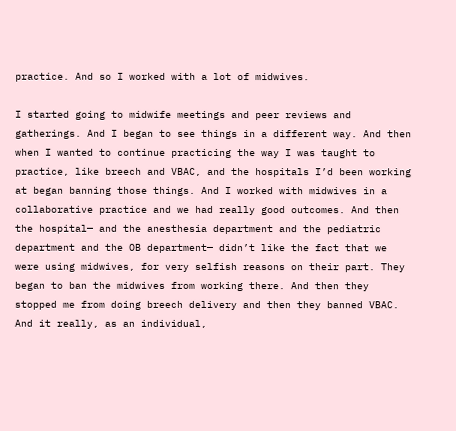practice. And so I worked with a lot of midwives.

I started going to midwife meetings and peer reviews and gatherings. And I began to see things in a different way. And then when I wanted to continue practicing the way I was taught to practice, like breech and VBAC, and the hospitals I’d been working at began banning those things. And I worked with midwives in a collaborative practice and we had really good outcomes. And then the hospital— and the anesthesia department and the pediatric department and the OB department— didn’t like the fact that we were using midwives, for very selfish reasons on their part. They began to ban the midwives from working there. And then they stopped me from doing breech delivery and then they banned VBAC. And it really, as an individual,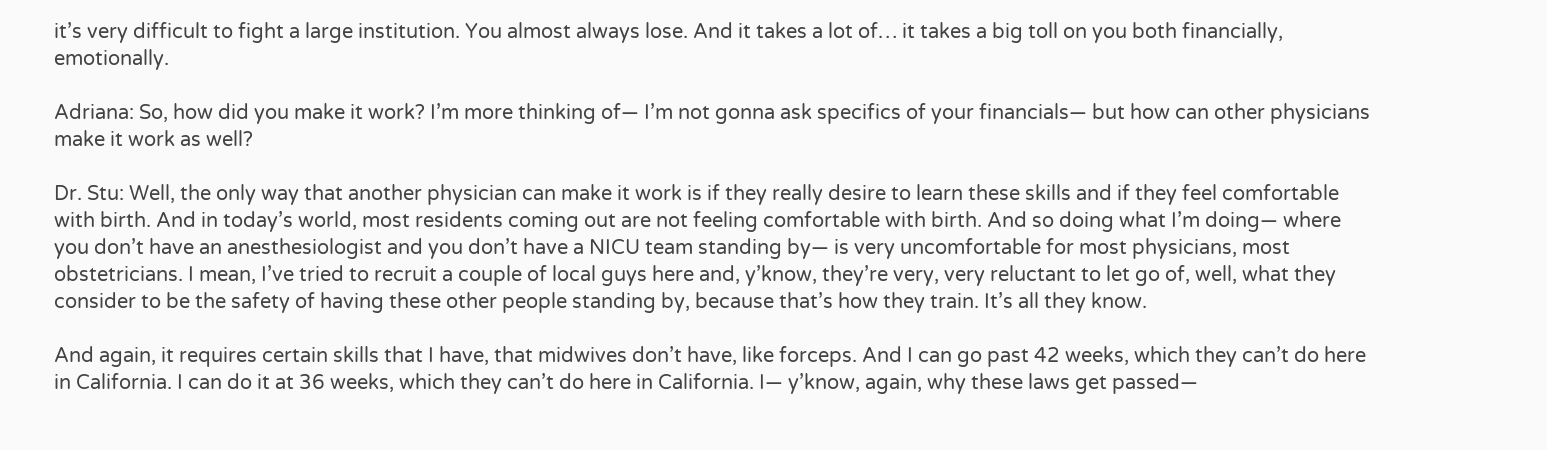it’s very difficult to fight a large institution. You almost always lose. And it takes a lot of… it takes a big toll on you both financially, emotionally.

Adriana: So, how did you make it work? I’m more thinking of— I’m not gonna ask specifics of your financials— but how can other physicians make it work as well?

Dr. Stu: Well, the only way that another physician can make it work is if they really desire to learn these skills and if they feel comfortable with birth. And in today’s world, most residents coming out are not feeling comfortable with birth. And so doing what I’m doing— where you don’t have an anesthesiologist and you don’t have a NICU team standing by— is very uncomfortable for most physicians, most obstetricians. I mean, I’ve tried to recruit a couple of local guys here and, y’know, they’re very, very reluctant to let go of, well, what they consider to be the safety of having these other people standing by, because that’s how they train. It’s all they know.

And again, it requires certain skills that I have, that midwives don’t have, like forceps. And I can go past 42 weeks, which they can’t do here in California. I can do it at 36 weeks, which they can’t do here in California. I— y’know, again, why these laws get passed—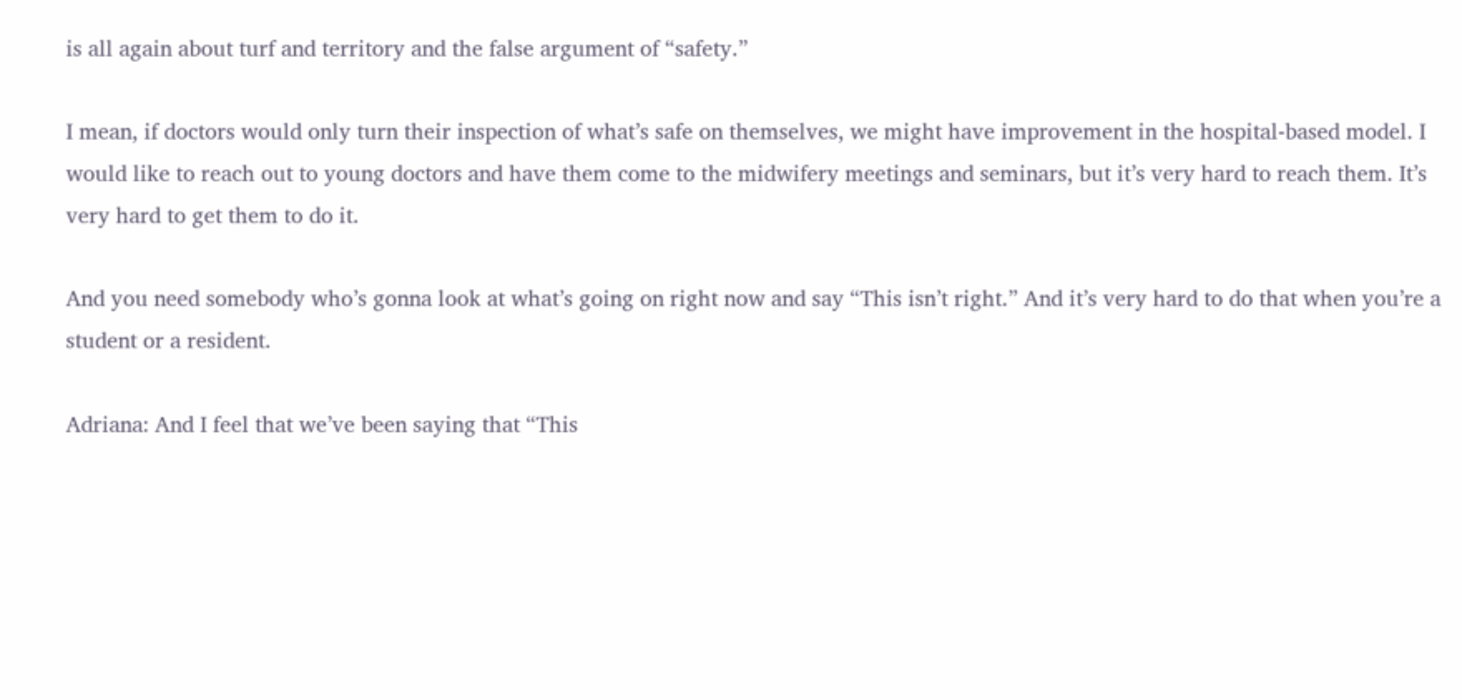is all again about turf and territory and the false argument of “safety.”

I mean, if doctors would only turn their inspection of what’s safe on themselves, we might have improvement in the hospital-based model. I would like to reach out to young doctors and have them come to the midwifery meetings and seminars, but it’s very hard to reach them. It’s very hard to get them to do it.

And you need somebody who’s gonna look at what’s going on right now and say “This isn’t right.” And it’s very hard to do that when you’re a student or a resident.

Adriana: And I feel that we’ve been saying that “This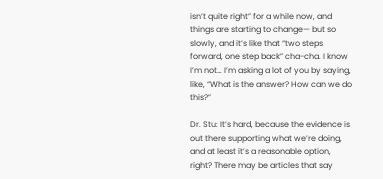isn’t quite right” for a while now, and things are starting to change— but so slowly, and it’s like that “two steps forward, one step back” cha-cha. I know I’m not… I’m asking a lot of you by saying, like, “What is the answer? How can we do this?”

Dr. Stu: It’s hard, because the evidence is out there supporting what we’re doing, and at least it’s a reasonable option, right? There may be articles that say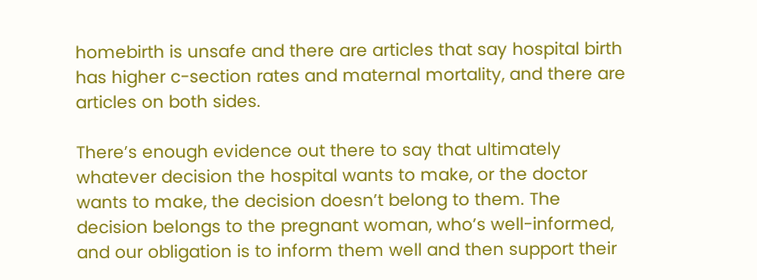homebirth is unsafe and there are articles that say hospital birth has higher c-section rates and maternal mortality, and there are articles on both sides.

There’s enough evidence out there to say that ultimately whatever decision the hospital wants to make, or the doctor wants to make, the decision doesn’t belong to them. The decision belongs to the pregnant woman, who’s well-informed, and our obligation is to inform them well and then support their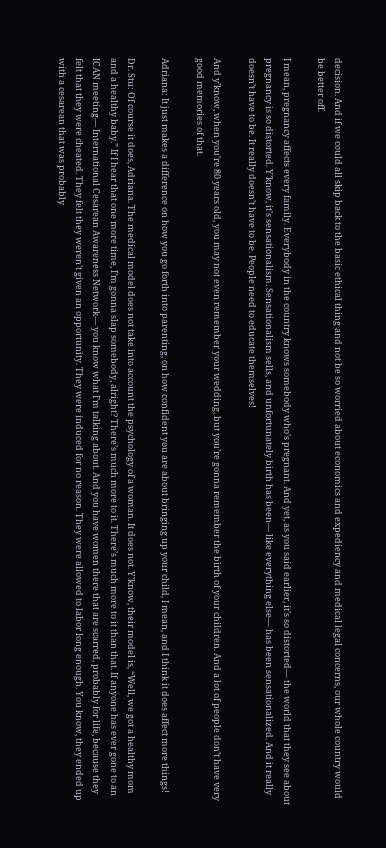decision. And if we could all skip back to the basic ethical thing and not be so worried about economics and expediency and medical legal concerns, our whole country would be better off.

I mean, pregnancy affects every family. Everybody in the country knows somebody who’s pregnant. And yet, as you said earlier, it’s so distorted— the world that they see about pregnancy is so distorted. Y’know, it’s sensationalism. Sensationalism sells, and unfortunately birth has been— like everything else— has been sensationalized. And it really doesn’t have to be. It really doesn’t have to be. People need to educate themselves!

And y’know, when you’re 80 years old, you may not even remember your wedding, but you’re gonna remember the birth of your children. And a lot of people don’t have very good memories of that.

Adriana: It just makes a difference on how you go forth into parenting, on how confident you are about bringing up your child, I mean, and I think it does affect more things!

Dr. Stu: Of course it does, Adriana. The medical model does not take into account the psychology of a woman. It does not. Y’know, their model is, “Well, we got a healthy mom and a healthy baby.” If I hear that one more time, I’m gonna slap somebody, alright? There’s much more to it. There’s much more to it than that. If anyone has ever gone to an ICAN meeting— International Cesarean Awareness Network— you know what I’m talking about. And you have women there that are scarred, probably for life, because they felt that they were cheated. They felt they weren’t given an opportunity. They were induced for no reason. They were allowed to labor long enough. You know, they ended up with a cesarean that was probably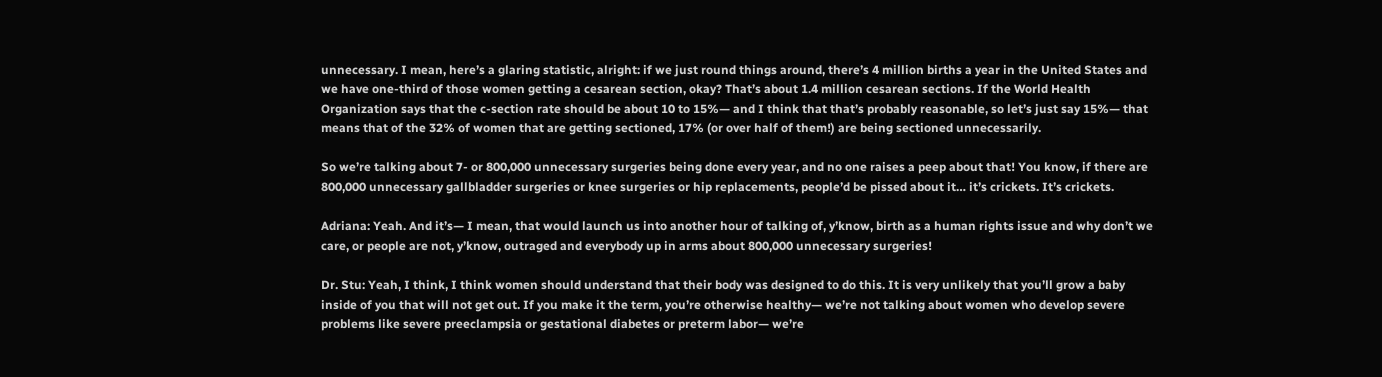unnecessary. I mean, here’s a glaring statistic, alright: if we just round things around, there’s 4 million births a year in the United States and we have one-third of those women getting a cesarean section, okay? That’s about 1.4 million cesarean sections. If the World Health Organization says that the c-section rate should be about 10 to 15%— and I think that that’s probably reasonable, so let’s just say 15%— that means that of the 32% of women that are getting sectioned, 17% (or over half of them!) are being sectioned unnecessarily.

So we’re talking about 7- or 800,000 unnecessary surgeries being done every year, and no one raises a peep about that! You know, if there are 800,000 unnecessary gallbladder surgeries or knee surgeries or hip replacements, people’d be pissed about it… it’s crickets. It’s crickets.

Adriana: Yeah. And it’s— I mean, that would launch us into another hour of talking of, y’know, birth as a human rights issue and why don’t we care, or people are not, y’know, outraged and everybody up in arms about 800,000 unnecessary surgeries!

Dr. Stu: Yeah, I think, I think women should understand that their body was designed to do this. It is very unlikely that you’ll grow a baby inside of you that will not get out. If you make it the term, you’re otherwise healthy— we’re not talking about women who develop severe problems like severe preeclampsia or gestational diabetes or preterm labor— we’re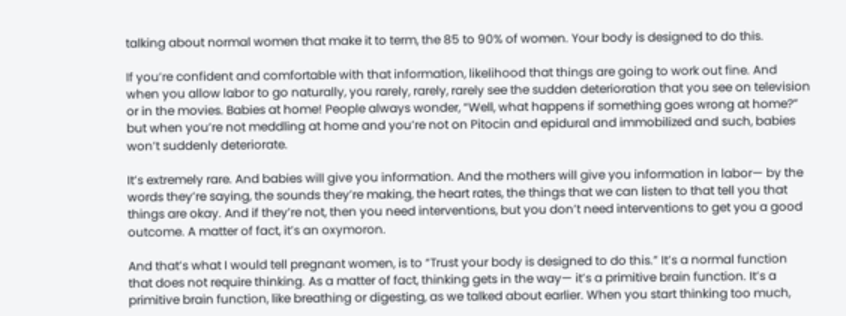talking about normal women that make it to term, the 85 to 90% of women. Your body is designed to do this.

If you’re confident and comfortable with that information, likelihood that things are going to work out fine. And when you allow labor to go naturally, you rarely, rarely, rarely see the sudden deterioration that you see on television or in the movies. Babies at home! People always wonder, “Well, what happens if something goes wrong at home?” but when you’re not meddling at home and you’re not on Pitocin and epidural and immobilized and such, babies won’t suddenly deteriorate.

It’s extremely rare. And babies will give you information. And the mothers will give you information in labor— by the words they’re saying, the sounds they’re making, the heart rates, the things that we can listen to that tell you that things are okay. And if they’re not, then you need interventions, but you don’t need interventions to get you a good outcome. A matter of fact, it’s an oxymoron.

And that’s what I would tell pregnant women, is to “Trust your body is designed to do this.” It’s a normal function that does not require thinking. As a matter of fact, thinking gets in the way— it’s a primitive brain function. It’s a primitive brain function, like breathing or digesting, as we talked about earlier. When you start thinking too much,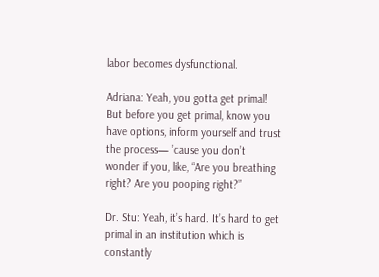labor becomes dysfunctional.

Adriana: Yeah, you gotta get primal! But before you get primal, know you have options, inform yourself and trust the process— ’cause you don’t wonder if you, like, “Are you breathing right? Are you pooping right?”

Dr. Stu: Yeah, it’s hard. It’s hard to get primal in an institution which is constantly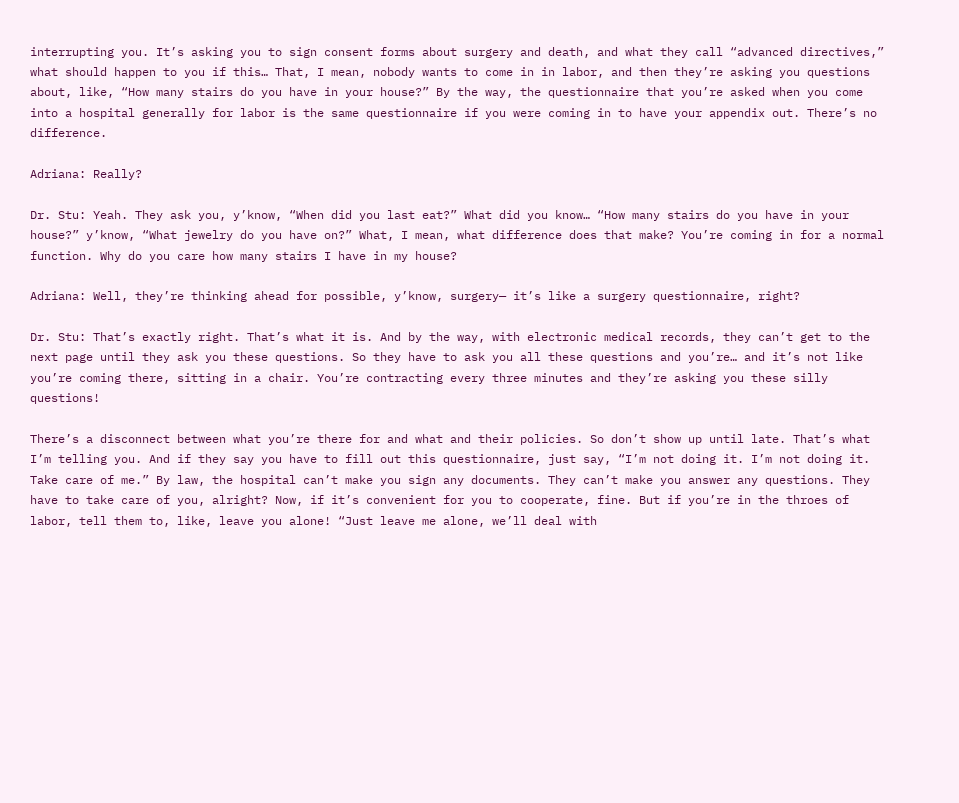interrupting you. It’s asking you to sign consent forms about surgery and death, and what they call “advanced directives,” what should happen to you if this… That, I mean, nobody wants to come in in labor, and then they’re asking you questions about, like, “How many stairs do you have in your house?” By the way, the questionnaire that you’re asked when you come into a hospital generally for labor is the same questionnaire if you were coming in to have your appendix out. There’s no difference.

Adriana: Really?

Dr. Stu: Yeah. They ask you, y’know, “When did you last eat?” What did you know… “How many stairs do you have in your house?” y’know, “What jewelry do you have on?” What, I mean, what difference does that make? You’re coming in for a normal function. Why do you care how many stairs I have in my house?

Adriana: Well, they’re thinking ahead for possible, y’know, surgery— it’s like a surgery questionnaire, right?

Dr. Stu: That’s exactly right. That’s what it is. And by the way, with electronic medical records, they can’t get to the next page until they ask you these questions. So they have to ask you all these questions and you’re… and it’s not like you’re coming there, sitting in a chair. You’re contracting every three minutes and they’re asking you these silly questions!

There’s a disconnect between what you’re there for and what and their policies. So don’t show up until late. That’s what I’m telling you. And if they say you have to fill out this questionnaire, just say, “I’m not doing it. I’m not doing it. Take care of me.” By law, the hospital can’t make you sign any documents. They can’t make you answer any questions. They have to take care of you, alright? Now, if it’s convenient for you to cooperate, fine. But if you’re in the throes of labor, tell them to, like, leave you alone! “Just leave me alone, we’ll deal with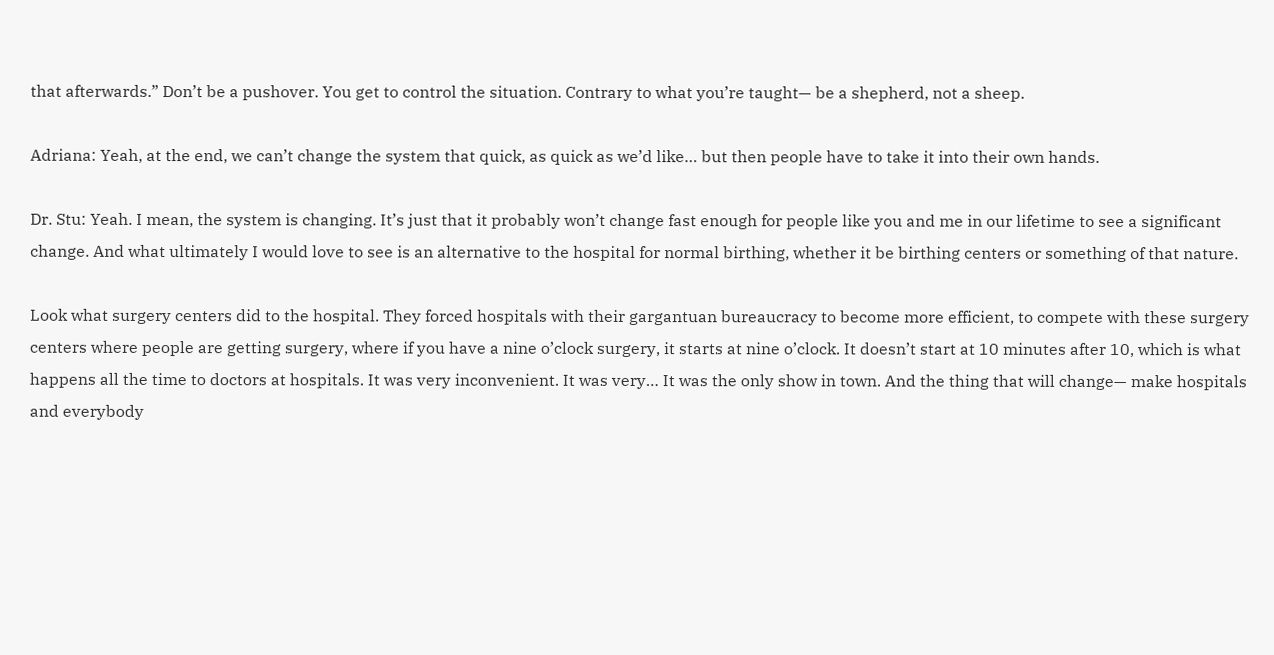that afterwards.” Don’t be a pushover. You get to control the situation. Contrary to what you’re taught— be a shepherd, not a sheep.

Adriana: Yeah, at the end, we can’t change the system that quick, as quick as we’d like… but then people have to take it into their own hands.

Dr. Stu: Yeah. I mean, the system is changing. It’s just that it probably won’t change fast enough for people like you and me in our lifetime to see a significant change. And what ultimately I would love to see is an alternative to the hospital for normal birthing, whether it be birthing centers or something of that nature.

Look what surgery centers did to the hospital. They forced hospitals with their gargantuan bureaucracy to become more efficient, to compete with these surgery centers where people are getting surgery, where if you have a nine o’clock surgery, it starts at nine o’clock. It doesn’t start at 10 minutes after 10, which is what happens all the time to doctors at hospitals. It was very inconvenient. It was very… It was the only show in town. And the thing that will change— make hospitals and everybody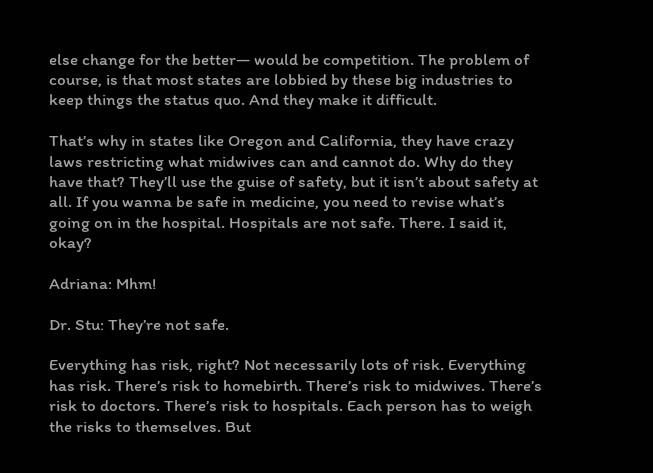else change for the better— would be competition. The problem of course, is that most states are lobbied by these big industries to keep things the status quo. And they make it difficult.

That’s why in states like Oregon and California, they have crazy laws restricting what midwives can and cannot do. Why do they have that? They’ll use the guise of safety, but it isn’t about safety at all. If you wanna be safe in medicine, you need to revise what’s going on in the hospital. Hospitals are not safe. There. I said it, okay?

Adriana: Mhm!

Dr. Stu: They’re not safe.

Everything has risk, right? Not necessarily lots of risk. Everything has risk. There’s risk to homebirth. There’s risk to midwives. There’s risk to doctors. There’s risk to hospitals. Each person has to weigh the risks to themselves. But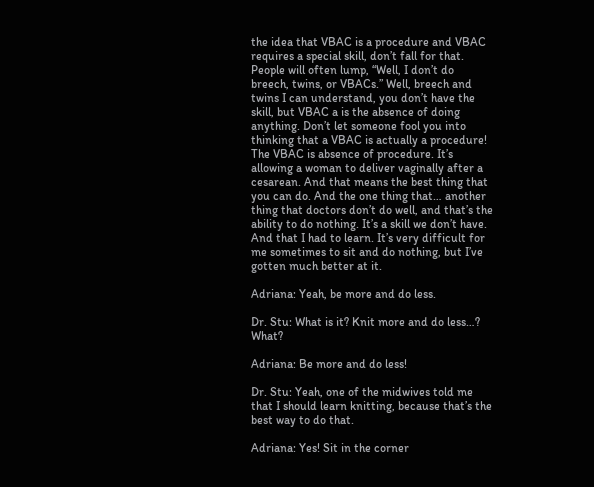the idea that VBAC is a procedure and VBAC requires a special skill, don’t fall for that. People will often lump, “Well, I don’t do breech, twins, or VBACs.” Well, breech and twins I can understand, you don’t have the skill, but VBAC a is the absence of doing anything. Don’t let someone fool you into thinking that a VBAC is actually a procedure! The VBAC is absence of procedure. It’s allowing a woman to deliver vaginally after a cesarean. And that means the best thing that you can do. And the one thing that… another thing that doctors don’t do well, and that’s the ability to do nothing. It’s a skill we don’t have. And that I had to learn. It’s very difficult for me sometimes to sit and do nothing, but I’ve gotten much better at it.

Adriana: Yeah, be more and do less.

Dr. Stu: What is it? Knit more and do less…? What?

Adriana: Be more and do less!

Dr. Stu: Yeah, one of the midwives told me that I should learn knitting, because that’s the best way to do that.

Adriana: Yes! Sit in the corner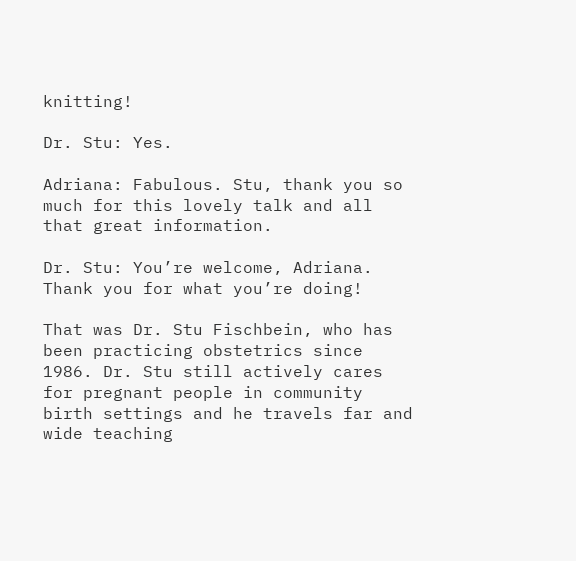knitting!

Dr. Stu: Yes.

Adriana: Fabulous. Stu, thank you so much for this lovely talk and all that great information.

Dr. Stu: You’re welcome, Adriana. Thank you for what you’re doing!

That was Dr. Stu Fischbein, who has been practicing obstetrics since 1986. Dr. Stu still actively cares for pregnant people in community birth settings and he travels far and wide teaching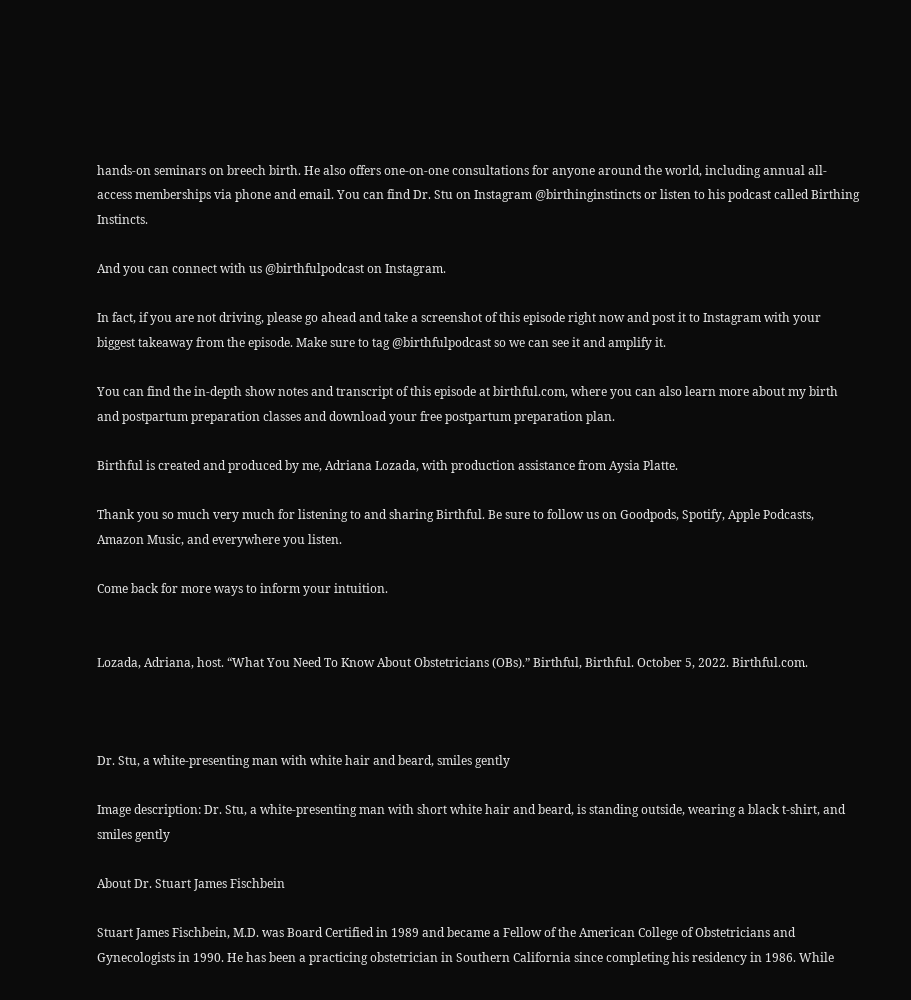hands-on seminars on breech birth. He also offers one-on-one consultations for anyone around the world, including annual all-access memberships via phone and email. You can find Dr. Stu on Instagram @birthinginstincts or listen to his podcast called Birthing Instincts.

And you can connect with us @birthfulpodcast on Instagram.

In fact, if you are not driving, please go ahead and take a screenshot of this episode right now and post it to Instagram with your biggest takeaway from the episode. Make sure to tag @birthfulpodcast so we can see it and amplify it.

You can find the in-depth show notes and transcript of this episode at birthful.com, where you can also learn more about my birth and postpartum preparation classes and download your free postpartum preparation plan.

Birthful is created and produced by me, Adriana Lozada, with production assistance from Aysia Platte.

Thank you so much very much for listening to and sharing Birthful. Be sure to follow us on Goodpods, Spotify, Apple Podcasts, Amazon Music, and everywhere you listen.

Come back for more ways to inform your intuition.


Lozada, Adriana, host. “What You Need To Know About Obstetricians (OBs).” Birthful, Birthful. October 5, 2022. Birthful.com.



Dr. Stu, a white-presenting man with white hair and beard, smiles gently

Image description: Dr. Stu, a white-presenting man with short white hair and beard, is standing outside, wearing a black t-shirt, and smiles gently

About Dr. Stuart James Fischbein

Stuart James Fischbein, M.D. was Board Certified in 1989 and became a Fellow of the American College of Obstetricians and Gynecologists in 1990. He has been a practicing obstetrician in Southern California since completing his residency in 1986. While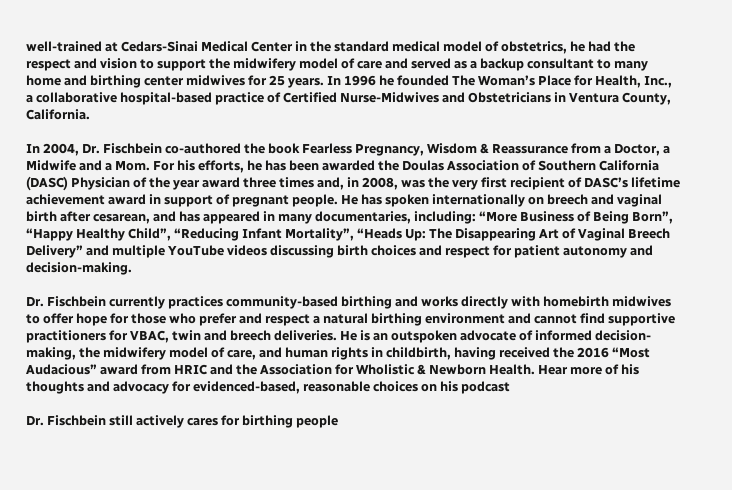well-trained at Cedars-Sinai Medical Center in the standard medical model of obstetrics, he had the respect and vision to support the midwifery model of care and served as a backup consultant to many home and birthing center midwives for 25 years. In 1996 he founded The Woman’s Place for Health, Inc., a collaborative hospital-based practice of Certified Nurse-Midwives and Obstetricians in Ventura County, California.

In 2004, Dr. Fischbein co-authored the book Fearless Pregnancy, Wisdom & Reassurance from a Doctor, a Midwife and a Mom. For his efforts, he has been awarded the Doulas Association of Southern California (DASC) Physician of the year award three times and, in 2008, was the very first recipient of DASC’s lifetime achievement award in support of pregnant people. He has spoken internationally on breech and vaginal birth after cesarean, and has appeared in many documentaries, including: “More Business of Being Born”, “Happy Healthy Child”, “Reducing Infant Mortality”, “Heads Up: The Disappearing Art of Vaginal Breech Delivery” and multiple YouTube videos discussing birth choices and respect for patient autonomy and decision-making.

Dr. Fischbein currently practices community-based birthing and works directly with homebirth midwives to offer hope for those who prefer and respect a natural birthing environment and cannot find supportive practitioners for VBAC, twin and breech deliveries. He is an outspoken advocate of informed decision-making, the midwifery model of care, and human rights in childbirth, having received the 2016 “Most Audacious” award from HRIC and the Association for Wholistic & Newborn Health. Hear more of his thoughts and advocacy for evidenced-based, reasonable choices on his podcast

Dr. Fischbein still actively cares for birthing people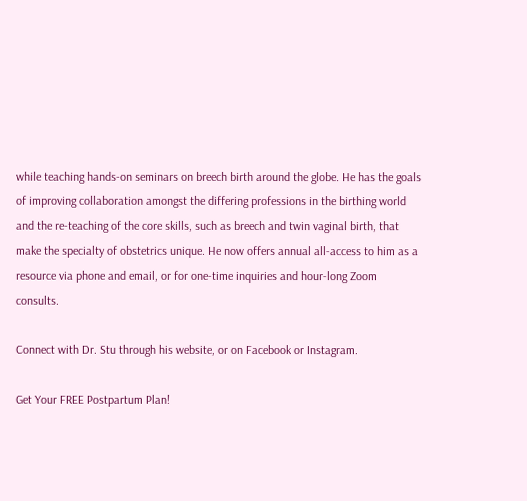while teaching hands-on seminars on breech birth around the globe. He has the goals of improving collaboration amongst the differing professions in the birthing world and the re-teaching of the core skills, such as breech and twin vaginal birth, that make the specialty of obstetrics unique. He now offers annual all-access to him as a resource via phone and email, or for one-time inquiries and hour-long Zoom consults.

Connect with Dr. Stu through his website, or on Facebook or Instagram.

Get Your FREE Postpartum Plan!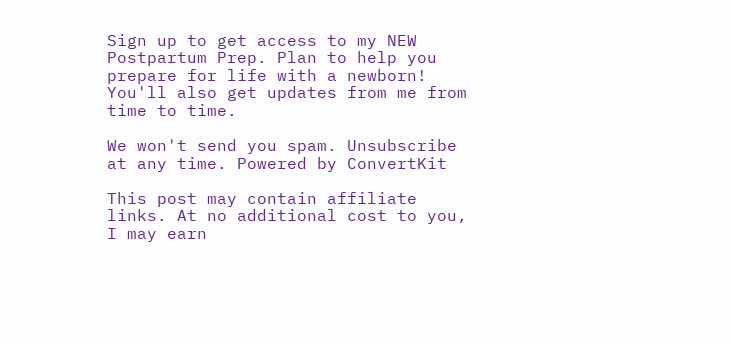Sign up to get access to my NEW Postpartum Prep. Plan to help you prepare for life with a newborn! You'll also get updates from me from time to time.

We won't send you spam. Unsubscribe at any time. Powered by ConvertKit

This post may contain affiliate links. At no additional cost to you, I may earn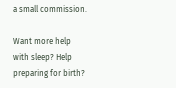a small commission.

Want more help with sleep? Help preparing for birth?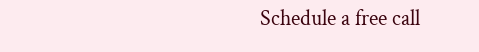Schedule a free call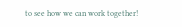to see how we can work together!